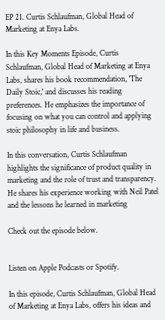EP 21. Curtis Schlaufman, Global Head of Marketing at Enya Labs.

In this Key Moments Episode, Curtis Schlaufman, Global Head of Marketing at Enya Labs, shares his book recommendation, 'The Daily Stoic,' and discusses his reading preferences. He emphasizes the importance of focusing on what you can control and applying stoic philosophy in life and business.

In this conversation, Curtis Schlaufman highlights the significance of product quality in marketing and the role of trust and transparency. He shares his experience working with Neil Patel and the lessons he learned in marketing

Check out the episode below.


Listen on Apple Podcasts or Spotify.

In this episode, Curtis Schlaufman, Global Head of Marketing at Enya Labs, offers his ideas and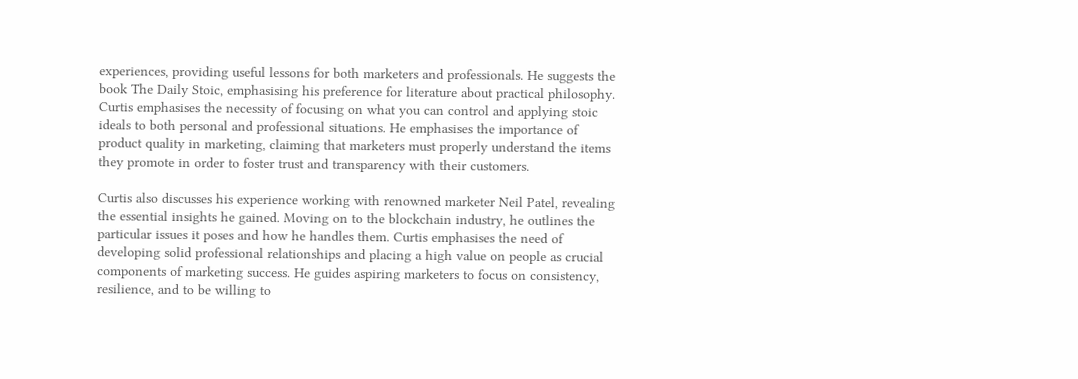experiences, providing useful lessons for both marketers and professionals. He suggests the book The Daily Stoic, emphasising his preference for literature about practical philosophy. Curtis emphasises the necessity of focusing on what you can control and applying stoic ideals to both personal and professional situations. He emphasises the importance of product quality in marketing, claiming that marketers must properly understand the items they promote in order to foster trust and transparency with their customers.

Curtis also discusses his experience working with renowned marketer Neil Patel, revealing the essential insights he gained. Moving on to the blockchain industry, he outlines the particular issues it poses and how he handles them. Curtis emphasises the need of developing solid professional relationships and placing a high value on people as crucial components of marketing success. He guides aspiring marketers to focus on consistency, resilience, and to be willing to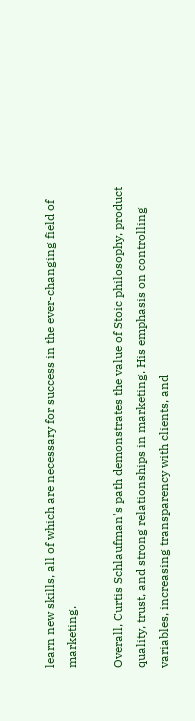learn new skills, all of which are necessary for success in the ever-changing field of marketing.

Overall, Curtis Schlaufman's path demonstrates the value of Stoic philosophy, product quality, trust, and strong relationships in marketing. His emphasis on controlling variables, increasing transparency with clients, and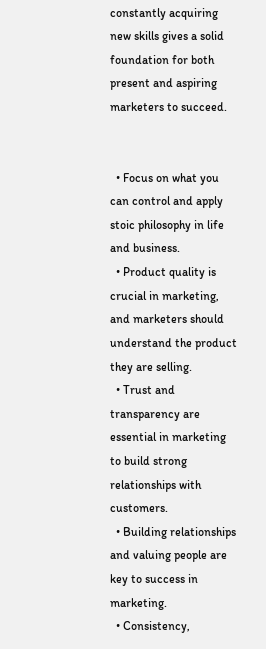constantly acquiring new skills gives a solid foundation for both present and aspiring marketers to succeed.


  • Focus on what you can control and apply stoic philosophy in life and business.
  • Product quality is crucial in marketing, and marketers should understand the product they are selling.
  • Trust and transparency are essential in marketing to build strong relationships with customers.
  • Building relationships and valuing people are key to success in marketing.
  • Consistency,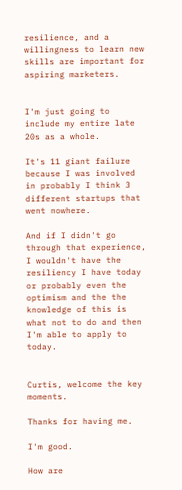resilience, and a willingness to learn new skills are important for aspiring marketers.


I'm just going to include my entire late 20s as a whole.

It's 11 giant failure because I was involved in probably I think 3 different startups that went nowhere.

And if I didn't go through that experience, I wouldn't have the resiliency I have today or probably even the optimism and the the knowledge of this is what not to do and then I'm able to apply to today.


Curtis, welcome the key moments.

Thanks for having me.

I'm good.

How are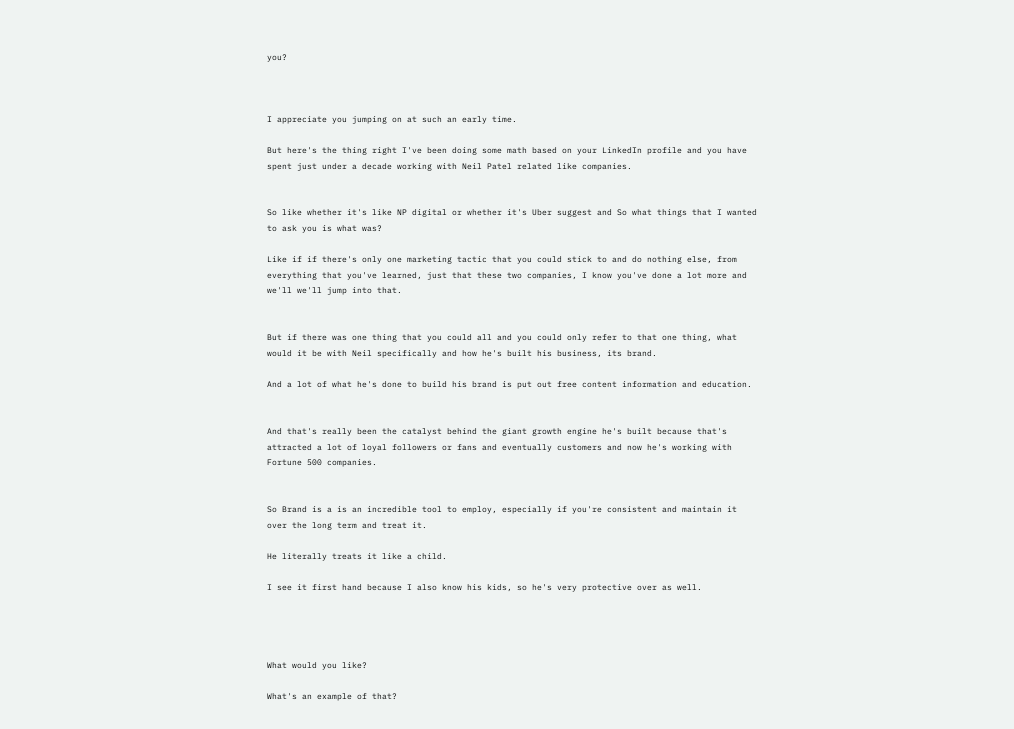you?



I appreciate you jumping on at such an early time.

But here's the thing right I've been doing some math based on your LinkedIn profile and you have spent just under a decade working with Neil Patel related like companies.


So like whether it's like NP digital or whether it's Uber suggest and So what things that I wanted to ask you is what was?

Like if if there's only one marketing tactic that you could stick to and do nothing else, from everything that you've learned, just that these two companies, I know you've done a lot more and we'll we'll jump into that.


But if there was one thing that you could all and you could only refer to that one thing, what would it be with Neil specifically and how he's built his business, its brand.

And a lot of what he's done to build his brand is put out free content information and education.


And that's really been the catalyst behind the giant growth engine he's built because that's attracted a lot of loyal followers or fans and eventually customers and now he's working with Fortune 500 companies.


So Brand is a is an incredible tool to employ, especially if you're consistent and maintain it over the long term and treat it.

He literally treats it like a child.

I see it first hand because I also know his kids, so he's very protective over as well.




What would you like?

What's an example of that?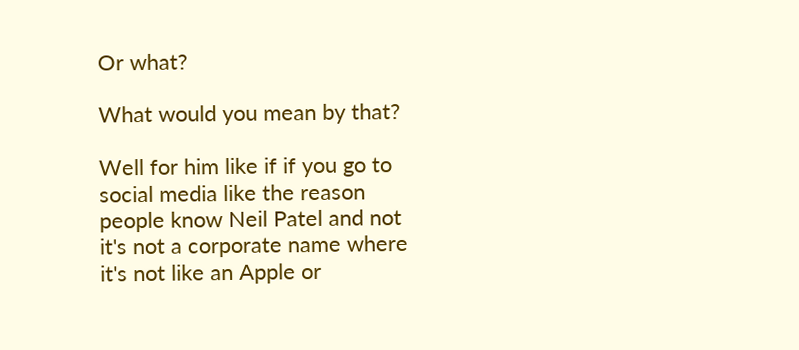Or what?

What would you mean by that?

Well for him like if if you go to social media like the reason people know Neil Patel and not it's not a corporate name where it's not like an Apple or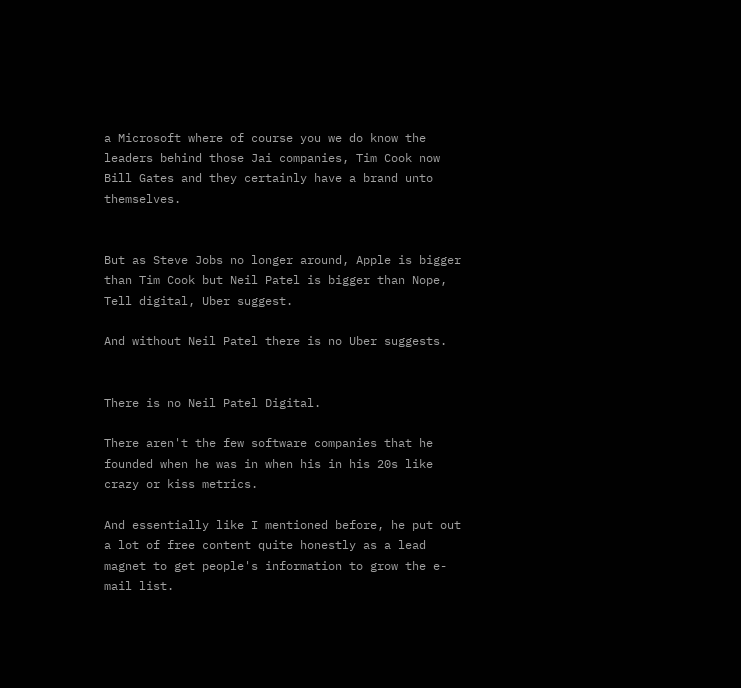a Microsoft where of course you we do know the leaders behind those Jai companies, Tim Cook now Bill Gates and they certainly have a brand unto themselves.


But as Steve Jobs no longer around, Apple is bigger than Tim Cook but Neil Patel is bigger than Nope, Tell digital, Uber suggest.

And without Neil Patel there is no Uber suggests.


There is no Neil Patel Digital.

There aren't the few software companies that he founded when he was in when his in his 20s like crazy or kiss metrics.

And essentially like I mentioned before, he put out a lot of free content quite honestly as a lead magnet to get people's information to grow the e-mail list.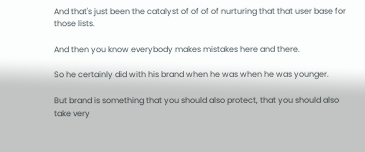And that's just been the catalyst of of of of nurturing that that user base for those lists.

And then you know everybody makes mistakes here and there.

So he certainly did with his brand when he was when he was younger.

But brand is something that you should also protect, that you should also take very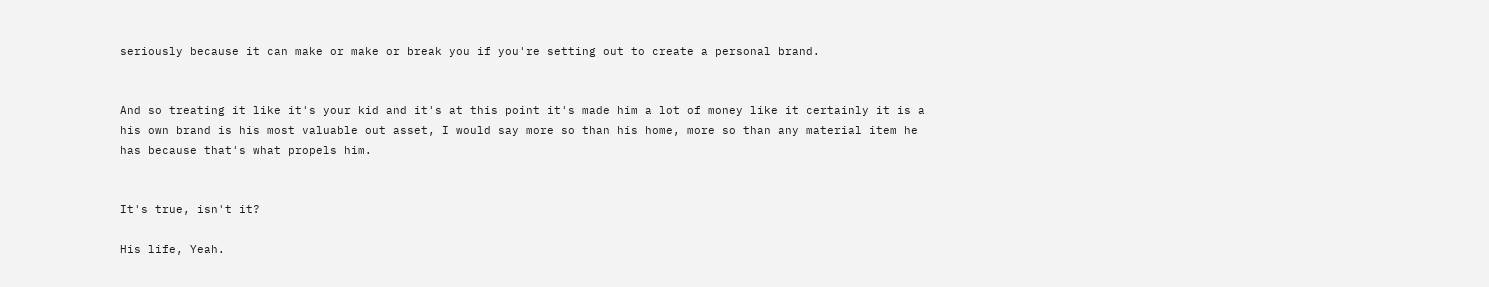seriously because it can make or make or break you if you're setting out to create a personal brand.


And so treating it like it's your kid and it's at this point it's made him a lot of money like it certainly it is a his own brand is his most valuable out asset, I would say more so than his home, more so than any material item he has because that's what propels him.


It's true, isn't it?

His life, Yeah.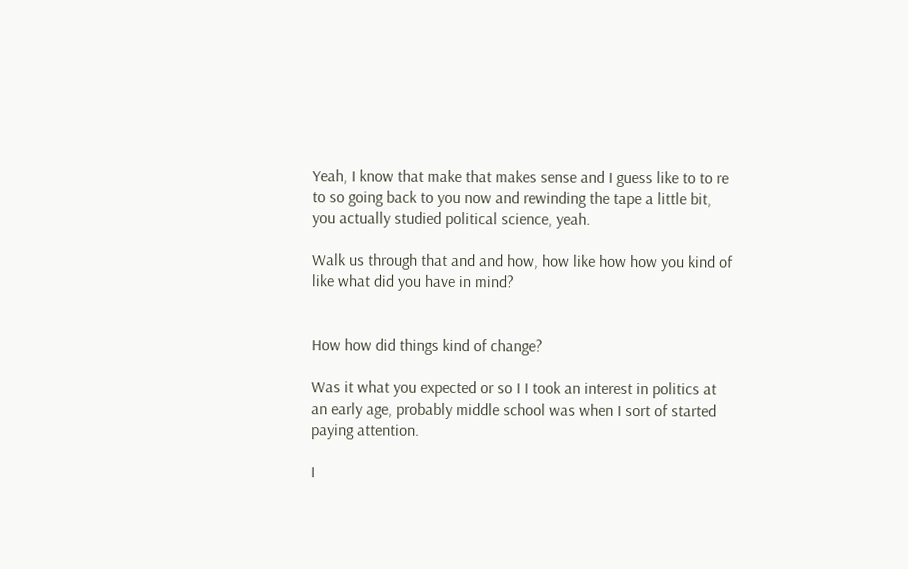Yeah, I know that make that makes sense and I guess like to to re to so going back to you now and rewinding the tape a little bit, you actually studied political science, yeah.

Walk us through that and and how, how like how how you kind of like what did you have in mind?


How how did things kind of change?

Was it what you expected or so I I took an interest in politics at an early age, probably middle school was when I sort of started paying attention.

I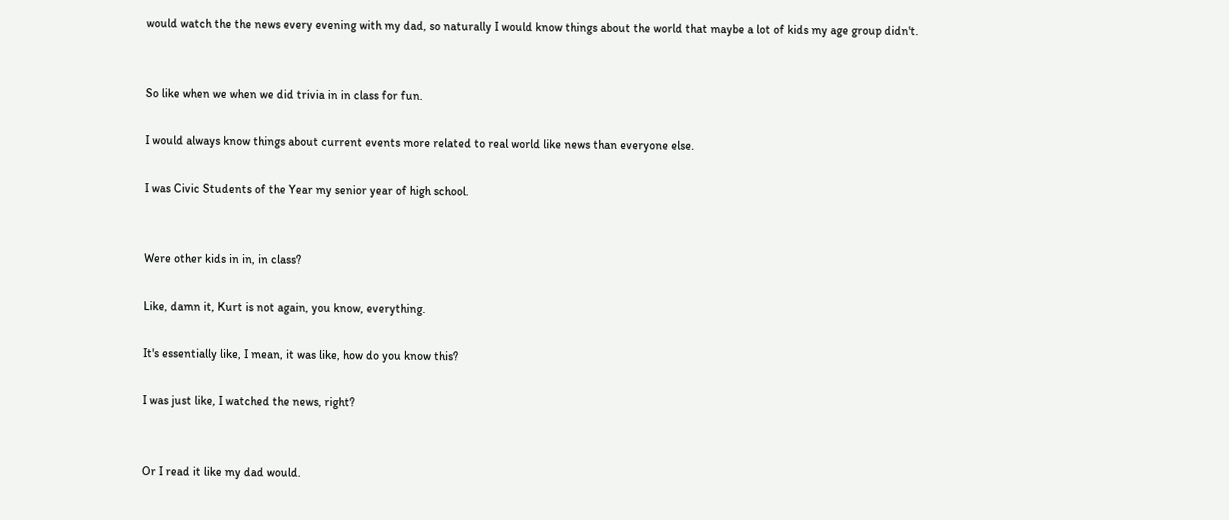would watch the the news every evening with my dad, so naturally I would know things about the world that maybe a lot of kids my age group didn't.


So like when we when we did trivia in in class for fun.

I would always know things about current events more related to real world like news than everyone else.

I was Civic Students of the Year my senior year of high school.


Were other kids in in, in class?

Like, damn it, Kurt is not again, you know, everything.

It's essentially like, I mean, it was like, how do you know this?

I was just like, I watched the news, right?


Or I read it like my dad would.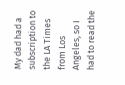My dad had a subscription to the LA Times from Los Angeles, so I had to read the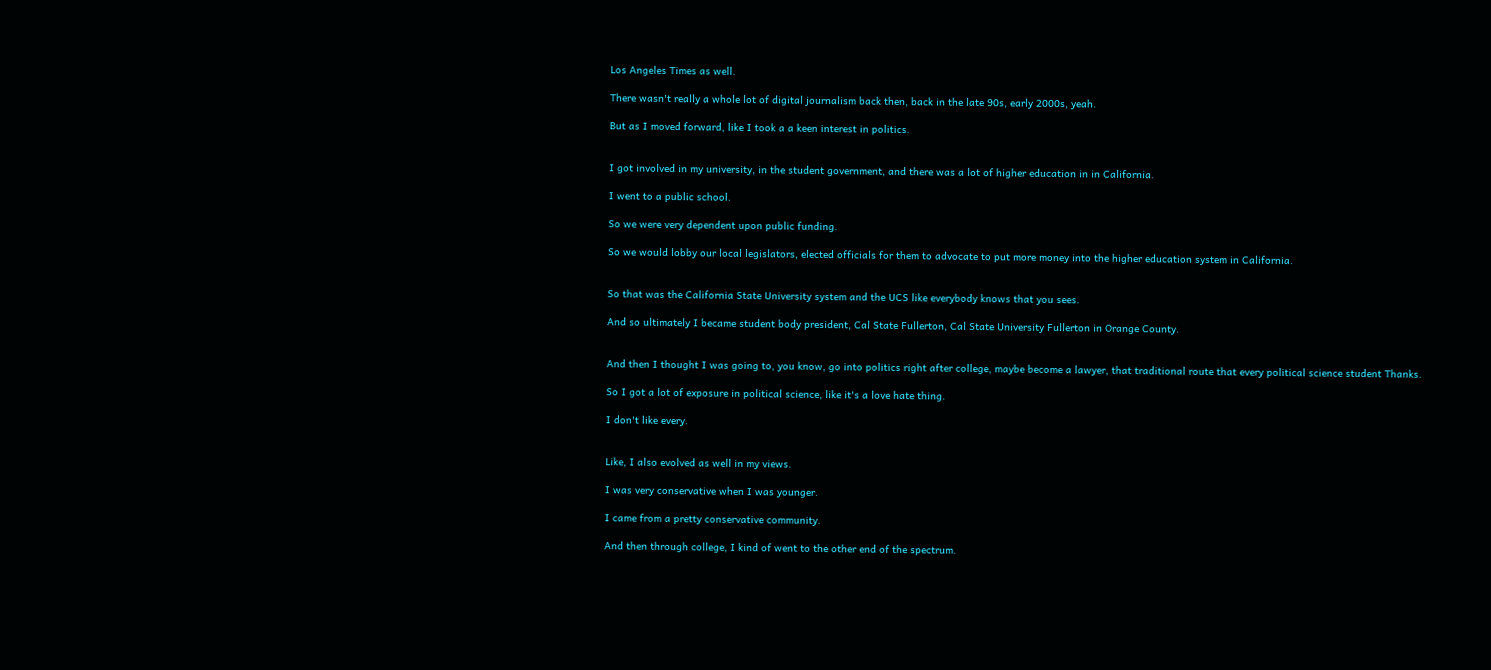Los Angeles Times as well.

There wasn't really a whole lot of digital journalism back then, back in the late 90s, early 2000s, yeah.

But as I moved forward, like I took a a keen interest in politics.


I got involved in my university, in the student government, and there was a lot of higher education in in California.

I went to a public school.

So we were very dependent upon public funding.

So we would lobby our local legislators, elected officials for them to advocate to put more money into the higher education system in California.


So that was the California State University system and the UCS like everybody knows that you sees.

And so ultimately I became student body president, Cal State Fullerton, Cal State University Fullerton in Orange County.


And then I thought I was going to, you know, go into politics right after college, maybe become a lawyer, that traditional route that every political science student Thanks.

So I got a lot of exposure in political science, like it's a love hate thing.

I don't like every.


Like, I also evolved as well in my views.

I was very conservative when I was younger.

I came from a pretty conservative community.

And then through college, I kind of went to the other end of the spectrum.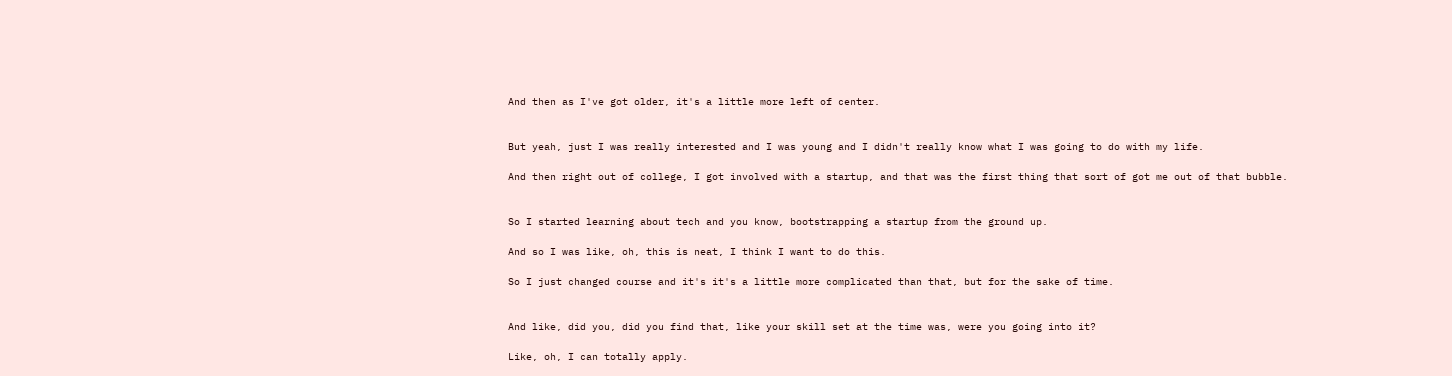And then as I've got older, it's a little more left of center.


But yeah, just I was really interested and I was young and I didn't really know what I was going to do with my life.

And then right out of college, I got involved with a startup, and that was the first thing that sort of got me out of that bubble.


So I started learning about tech and you know, bootstrapping a startup from the ground up.

And so I was like, oh, this is neat, I think I want to do this.

So I just changed course and it's it's a little more complicated than that, but for the sake of time.


And like, did you, did you find that, like your skill set at the time was, were you going into it?

Like, oh, I can totally apply.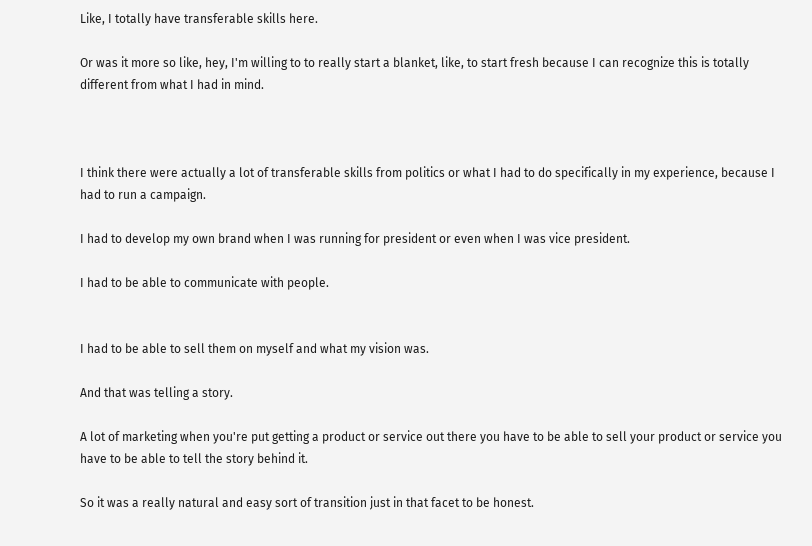Like, I totally have transferable skills here.

Or was it more so like, hey, I'm willing to to really start a blanket, like, to start fresh because I can recognize this is totally different from what I had in mind.



I think there were actually a lot of transferable skills from politics or what I had to do specifically in my experience, because I had to run a campaign.

I had to develop my own brand when I was running for president or even when I was vice president.

I had to be able to communicate with people.


I had to be able to sell them on myself and what my vision was.

And that was telling a story.

A lot of marketing when you're put getting a product or service out there you have to be able to sell your product or service you have to be able to tell the story behind it.

So it was a really natural and easy sort of transition just in that facet to be honest.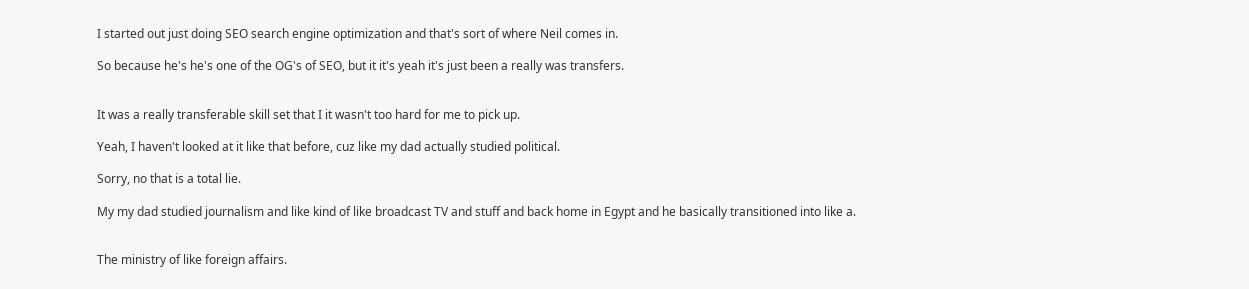I started out just doing SEO search engine optimization and that's sort of where Neil comes in.

So because he's he's one of the OG's of SEO, but it it's yeah it's just been a really was transfers.


It was a really transferable skill set that I it wasn't too hard for me to pick up.

Yeah, I haven't looked at it like that before, cuz like my dad actually studied political.

Sorry, no that is a total lie.

My my dad studied journalism and like kind of like broadcast TV and stuff and back home in Egypt and he basically transitioned into like a.


The ministry of like foreign affairs.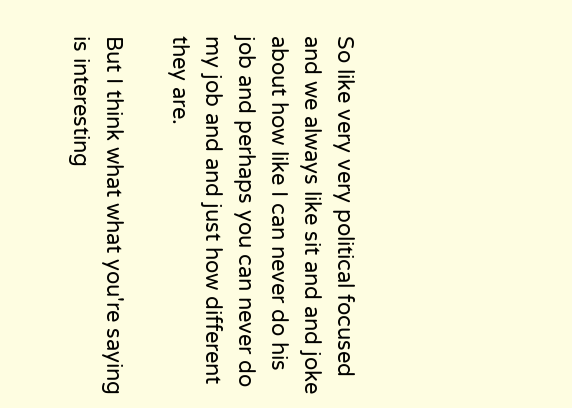So like very very political focused and we always like sit and and joke about how like I can never do his job and perhaps you can never do my job and and just how different they are.

But I think what what you're saying is interesting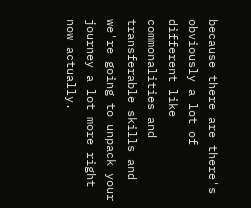because there are there's obviously a lot of different like commonalities and transferable skills and we're going to unpack your journey a lot more right now actually.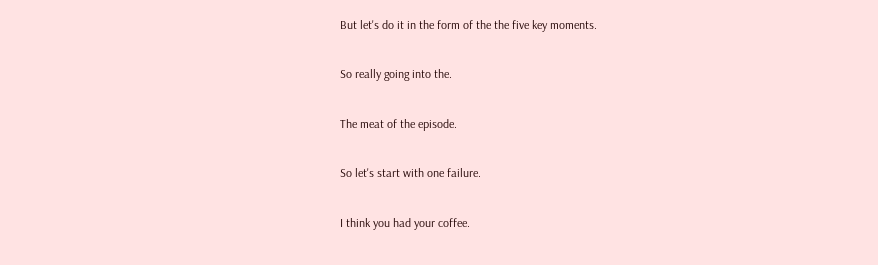But let's do it in the form of the the five key moments.

So really going into the.

The meat of the episode.

So let's start with one failure.

I think you had your coffee.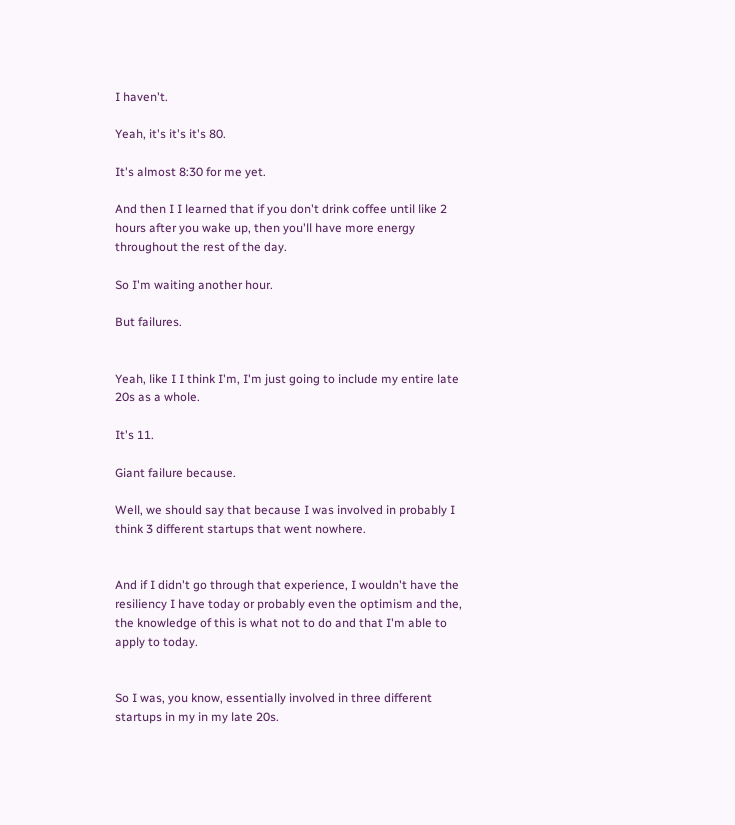I haven't.

Yeah, it's it's it's 80.

It's almost 8:30 for me yet.

And then I I learned that if you don't drink coffee until like 2 hours after you wake up, then you'll have more energy throughout the rest of the day.

So I'm waiting another hour.

But failures.


Yeah, like I I think I'm, I'm just going to include my entire late 20s as a whole.

It's 11.

Giant failure because.

Well, we should say that because I was involved in probably I think 3 different startups that went nowhere.


And if I didn't go through that experience, I wouldn't have the resiliency I have today or probably even the optimism and the, the knowledge of this is what not to do and that I'm able to apply to today.


So I was, you know, essentially involved in three different startups in my in my late 20s.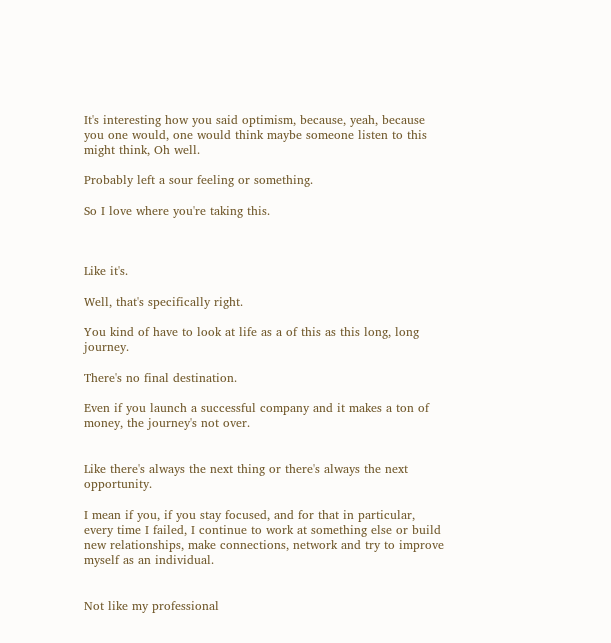It's interesting how you said optimism, because, yeah, because you one would, one would think maybe someone listen to this might think, Oh well.

Probably left a sour feeling or something.

So I love where you're taking this.



Like it's.

Well, that's specifically right.

You kind of have to look at life as a of this as this long, long journey.

There's no final destination.

Even if you launch a successful company and it makes a ton of money, the journey's not over.


Like there's always the next thing or there's always the next opportunity.

I mean if you, if you stay focused, and for that in particular, every time I failed, I continue to work at something else or build new relationships, make connections, network and try to improve myself as an individual.


Not like my professional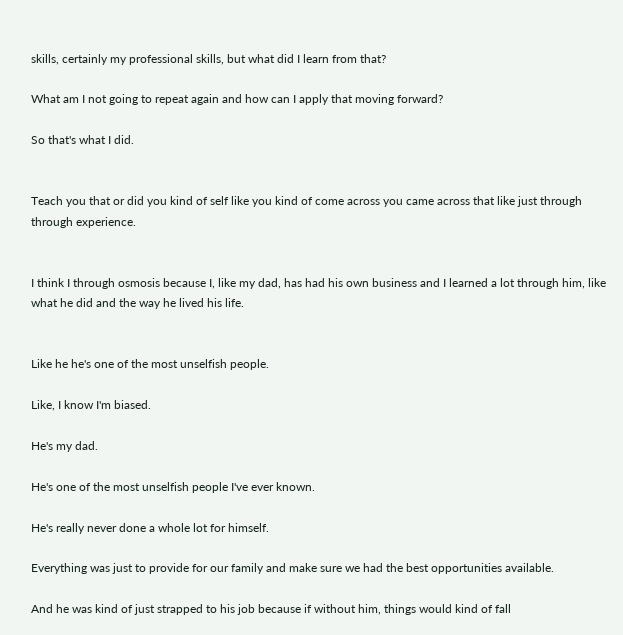skills, certainly my professional skills, but what did I learn from that?

What am I not going to repeat again and how can I apply that moving forward?

So that's what I did.


Teach you that or did you kind of self like you kind of come across you came across that like just through through experience.


I think I through osmosis because I, like my dad, has had his own business and I learned a lot through him, like what he did and the way he lived his life.


Like he he's one of the most unselfish people.

Like, I know I'm biased.

He's my dad.

He's one of the most unselfish people I've ever known.

He's really never done a whole lot for himself.

Everything was just to provide for our family and make sure we had the best opportunities available.

And he was kind of just strapped to his job because if without him, things would kind of fall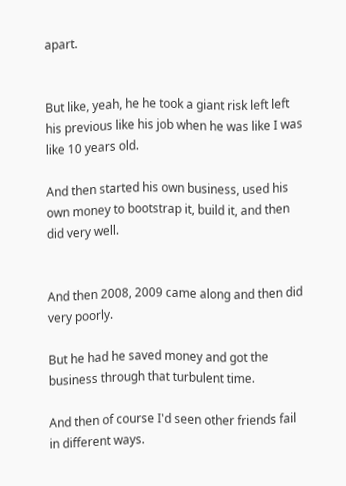apart.


But like, yeah, he he took a giant risk left left his previous like his job when he was like I was like 10 years old.

And then started his own business, used his own money to bootstrap it, build it, and then did very well.


And then 2008, 2009 came along and then did very poorly.

But he had he saved money and got the business through that turbulent time.

And then of course I'd seen other friends fail in different ways.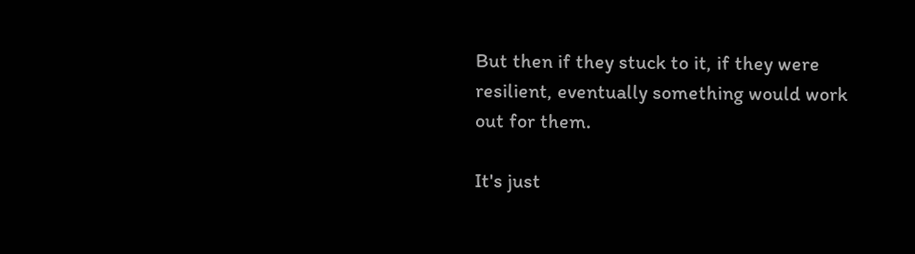But then if they stuck to it, if they were resilient, eventually something would work out for them.

It's just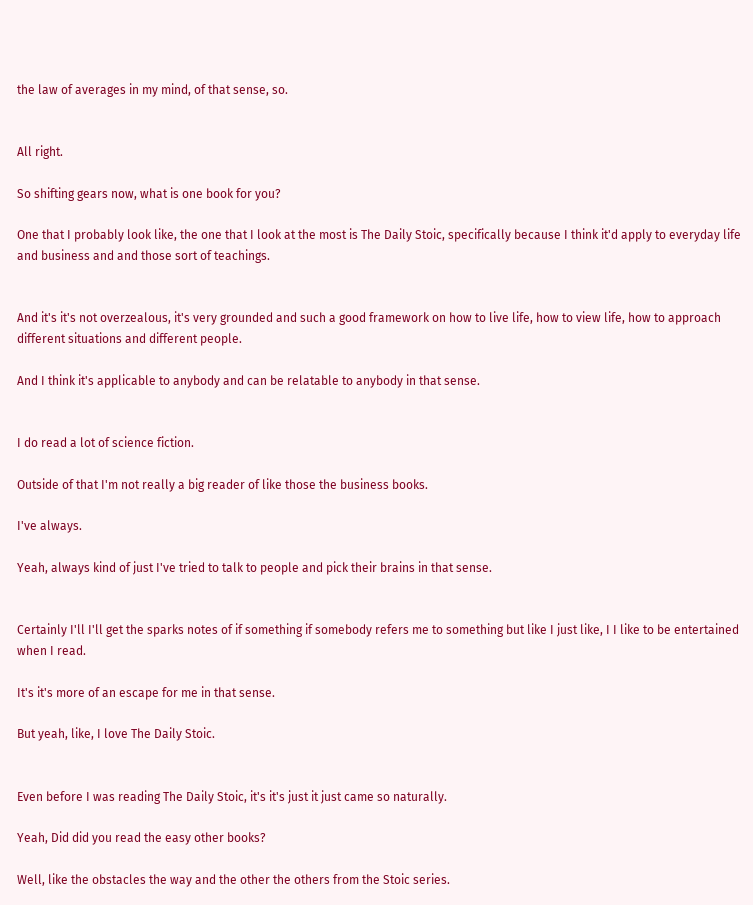the law of averages in my mind, of that sense, so.


All right.

So shifting gears now, what is one book for you?

One that I probably look like, the one that I look at the most is The Daily Stoic, specifically because I think it'd apply to everyday life and business and and those sort of teachings.


And it's it's not overzealous, it's very grounded and such a good framework on how to live life, how to view life, how to approach different situations and different people.

And I think it's applicable to anybody and can be relatable to anybody in that sense.


I do read a lot of science fiction.

Outside of that I'm not really a big reader of like those the business books.

I've always.

Yeah, always kind of just I've tried to talk to people and pick their brains in that sense.


Certainly I'll I'll get the sparks notes of if something if somebody refers me to something but like I just like, I I like to be entertained when I read.

It's it's more of an escape for me in that sense.

But yeah, like, I love The Daily Stoic.


Even before I was reading The Daily Stoic, it's it's just it just came so naturally.

Yeah, Did did you read the easy other books?

Well, like the obstacles the way and the other the others from the Stoic series.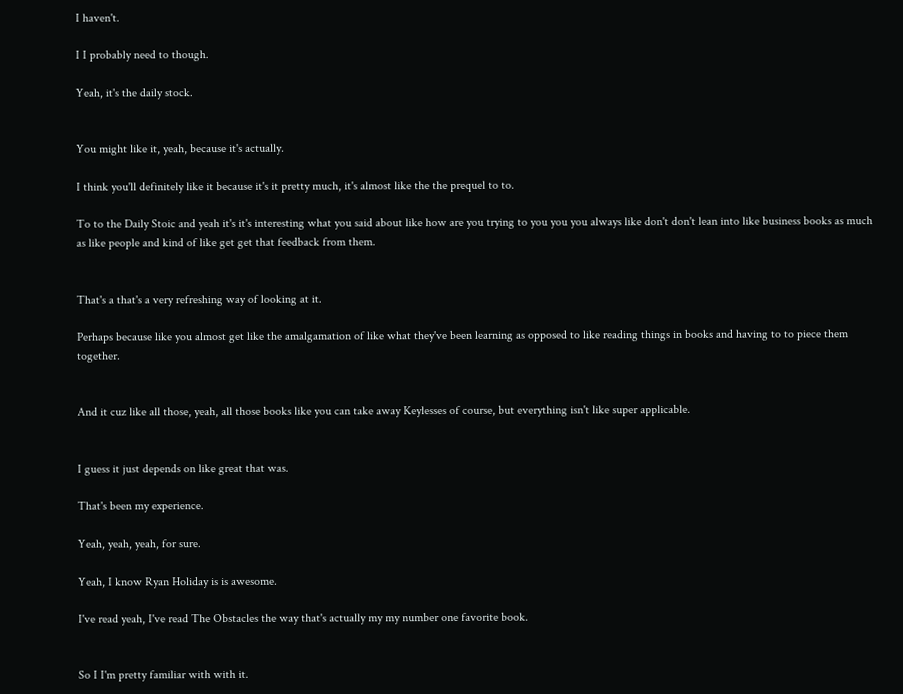I haven't.

I I probably need to though.

Yeah, it's the daily stock.


You might like it, yeah, because it's actually.

I think you'll definitely like it because it's it pretty much, it's almost like the the prequel to to.

To to the Daily Stoic and yeah it's it's interesting what you said about like how are you trying to you you you always like don't don't lean into like business books as much as like people and kind of like get get that feedback from them.


That's a that's a very refreshing way of looking at it.

Perhaps because like you almost get like the amalgamation of like what they've been learning as opposed to like reading things in books and having to to piece them together.


And it cuz like all those, yeah, all those books like you can take away Keylesses of course, but everything isn't like super applicable.


I guess it just depends on like great that was.

That's been my experience.

Yeah, yeah, yeah, for sure.

Yeah, I know Ryan Holiday is is awesome.

I've read yeah, I've read The Obstacles the way that's actually my my number one favorite book.


So I I'm pretty familiar with with it.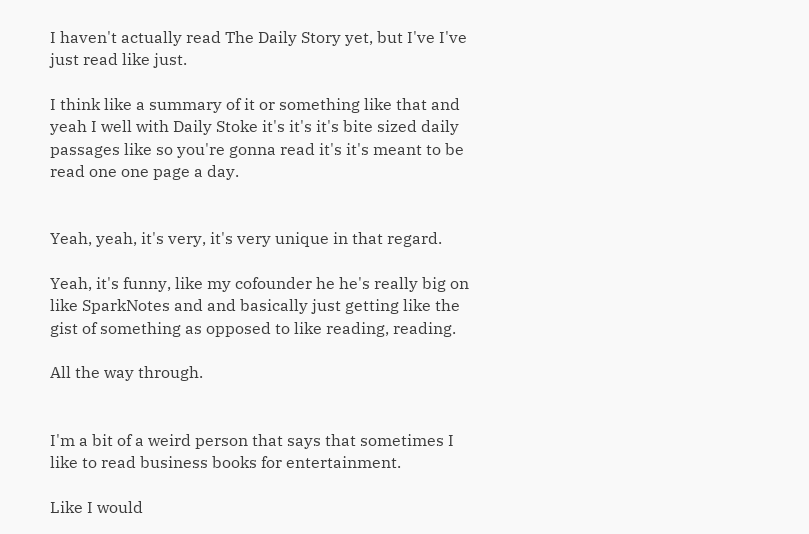I haven't actually read The Daily Story yet, but I've I've just read like just.

I think like a summary of it or something like that and yeah I well with Daily Stoke it's it's it's bite sized daily passages like so you're gonna read it's it's meant to be read one one page a day.


Yeah, yeah, it's very, it's very unique in that regard.

Yeah, it's funny, like my cofounder he he's really big on like SparkNotes and and basically just getting like the gist of something as opposed to like reading, reading.

All the way through.


I'm a bit of a weird person that says that sometimes I like to read business books for entertainment.

Like I would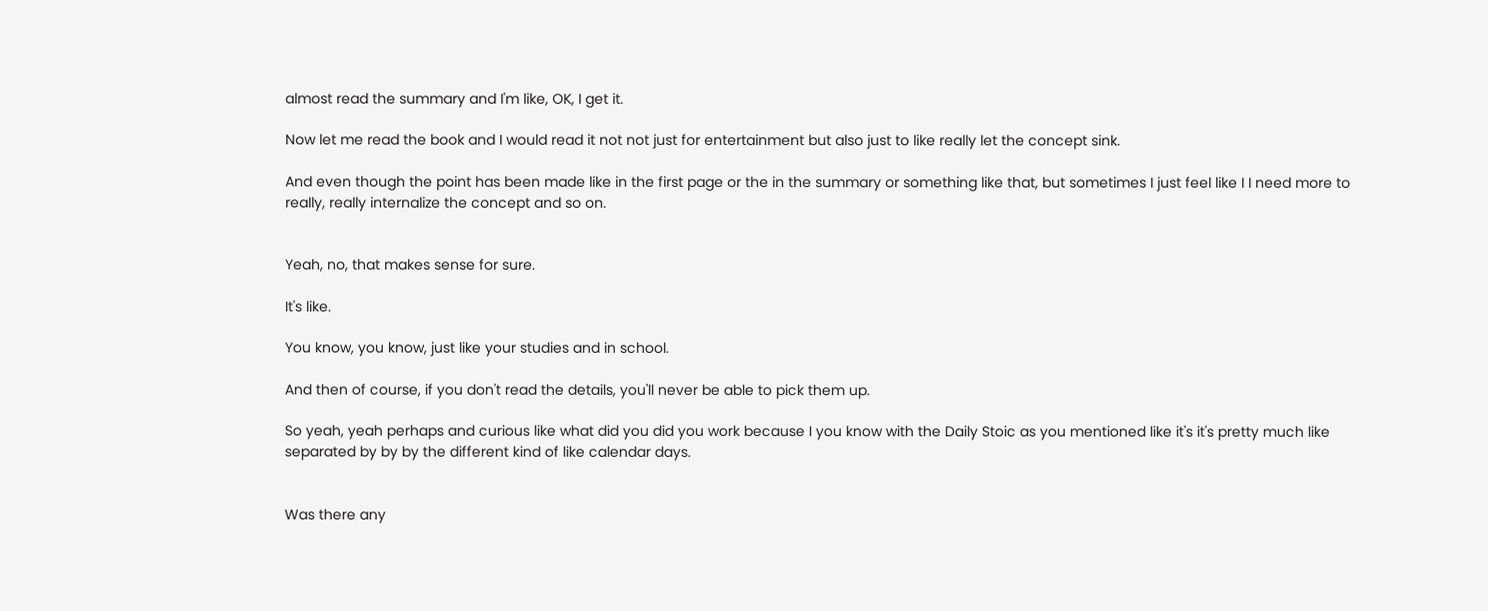almost read the summary and I'm like, OK, I get it.

Now let me read the book and I would read it not not just for entertainment but also just to like really let the concept sink.

And even though the point has been made like in the first page or the in the summary or something like that, but sometimes I just feel like I I need more to really, really internalize the concept and so on.


Yeah, no, that makes sense for sure.

It's like.

You know, you know, just like your studies and in school.

And then of course, if you don't read the details, you'll never be able to pick them up.

So yeah, yeah perhaps and curious like what did you did you work because I you know with the Daily Stoic as you mentioned like it's it's pretty much like separated by by by the different kind of like calendar days.


Was there any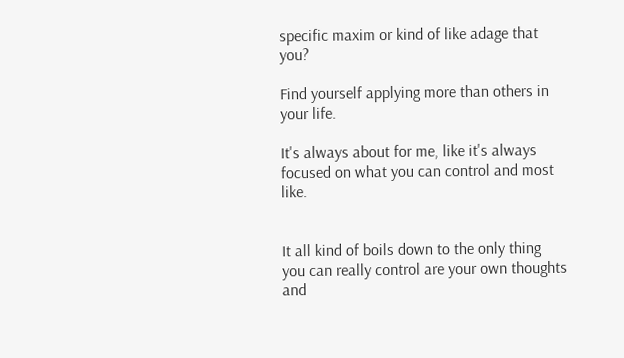specific maxim or kind of like adage that you?

Find yourself applying more than others in your life.

It's always about for me, like it's always focused on what you can control and most like.


It all kind of boils down to the only thing you can really control are your own thoughts and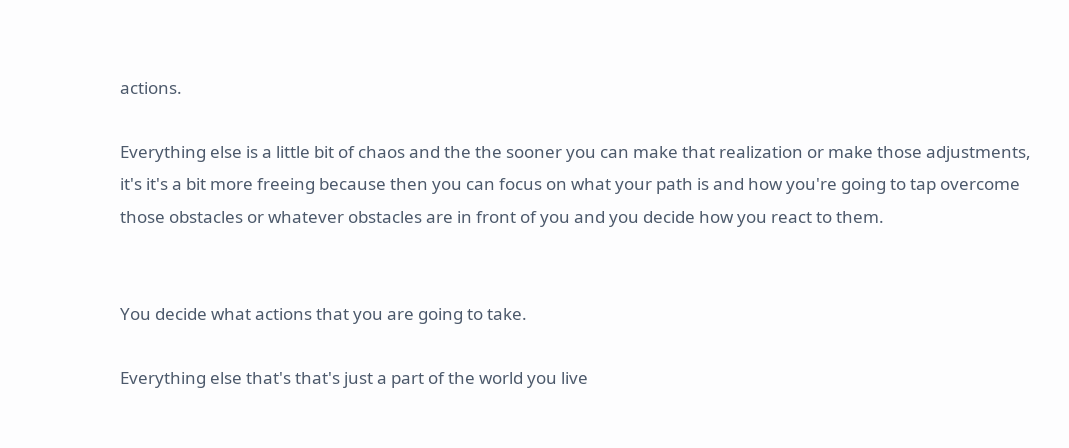actions.

Everything else is a little bit of chaos and the the sooner you can make that realization or make those adjustments, it's it's a bit more freeing because then you can focus on what your path is and how you're going to tap overcome those obstacles or whatever obstacles are in front of you and you decide how you react to them.


You decide what actions that you are going to take.

Everything else that's that's just a part of the world you live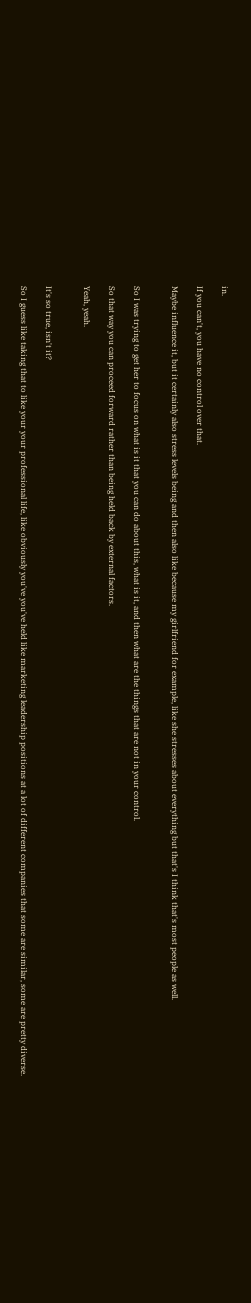in.

If you can't, you have no control over that.

Maybe influence it, but it certainly also stress levels being and then also like because my girlfriend for example, like she stresses about everything but that's I think that's most people as well.


So I was trying to get her to focus on what is it that you can do about this, what is it, and then what are the things that are not in your control.

So that way you can proceed forward rather than being held back by external factors.

Yeah, yeah.


It's so true, isn't it?

So I guess like taking that to like your your professional life, like obviously you've you've held like marketing leadership positions at a lot of different companies that some are similar, some are pretty diverse.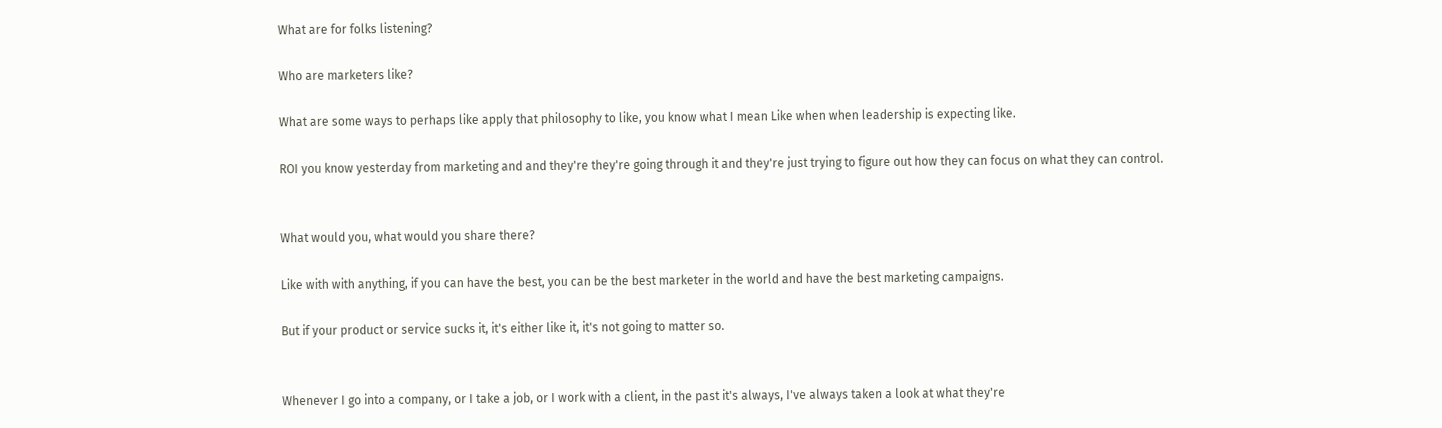What are for folks listening?

Who are marketers like?

What are some ways to perhaps like apply that philosophy to like, you know what I mean Like when when leadership is expecting like.

ROI you know yesterday from marketing and and they're they're going through it and they're just trying to figure out how they can focus on what they can control.


What would you, what would you share there?

Like with with anything, if you can have the best, you can be the best marketer in the world and have the best marketing campaigns.

But if your product or service sucks it, it's either like it, it's not going to matter so.


Whenever I go into a company, or I take a job, or I work with a client, in the past it's always, I've always taken a look at what they're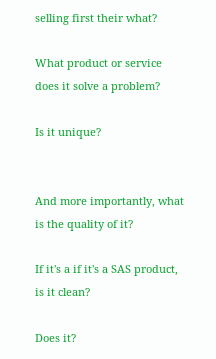selling first their what?

What product or service does it solve a problem?

Is it unique?


And more importantly, what is the quality of it?

If it's a if it's a SAS product, is it clean?

Does it?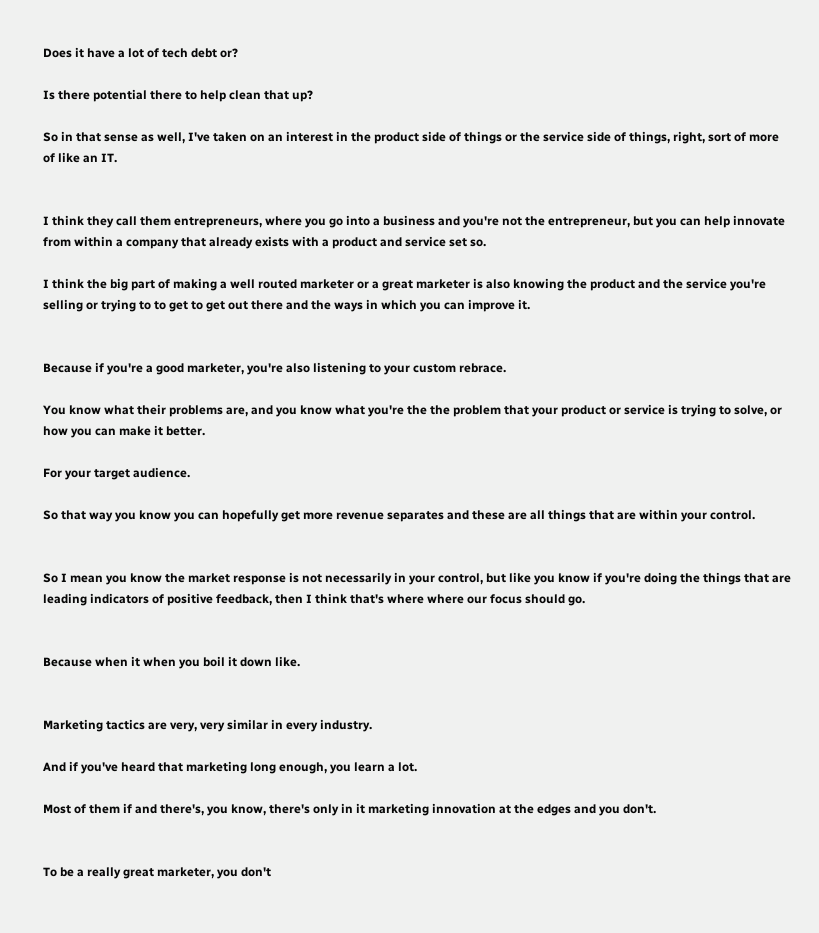Does it have a lot of tech debt or?

Is there potential there to help clean that up?

So in that sense as well, I've taken on an interest in the product side of things or the service side of things, right, sort of more of like an IT.


I think they call them entrepreneurs, where you go into a business and you're not the entrepreneur, but you can help innovate from within a company that already exists with a product and service set so.

I think the big part of making a well routed marketer or a great marketer is also knowing the product and the service you're selling or trying to to get to get out there and the ways in which you can improve it.


Because if you're a good marketer, you're also listening to your custom rebrace.

You know what their problems are, and you know what you're the the problem that your product or service is trying to solve, or how you can make it better.

For your target audience.

So that way you know you can hopefully get more revenue separates and these are all things that are within your control.


So I mean you know the market response is not necessarily in your control, but like you know if you're doing the things that are leading indicators of positive feedback, then I think that's where where our focus should go.


Because when it when you boil it down like.


Marketing tactics are very, very similar in every industry.

And if you've heard that marketing long enough, you learn a lot.

Most of them if and there's, you know, there's only in it marketing innovation at the edges and you don't.


To be a really great marketer, you don't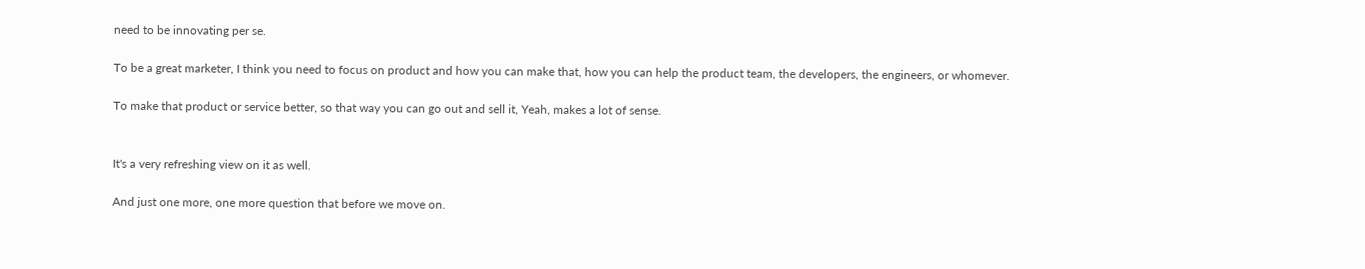need to be innovating per se.

To be a great marketer, I think you need to focus on product and how you can make that, how you can help the product team, the developers, the engineers, or whomever.

To make that product or service better, so that way you can go out and sell it, Yeah, makes a lot of sense.


It's a very refreshing view on it as well.

And just one more, one more question that before we move on.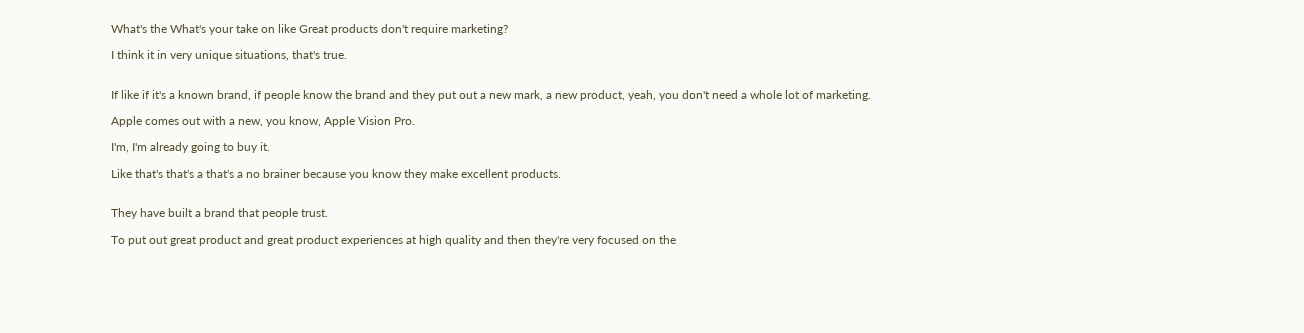What's the What's your take on like Great products don't require marketing?

I think it in very unique situations, that's true.


If like if it's a known brand, if people know the brand and they put out a new mark, a new product, yeah, you don't need a whole lot of marketing.

Apple comes out with a new, you know, Apple Vision Pro.

I'm, I'm already going to buy it.

Like that's that's a that's a no brainer because you know they make excellent products.


They have built a brand that people trust.

To put out great product and great product experiences at high quality and then they're very focused on the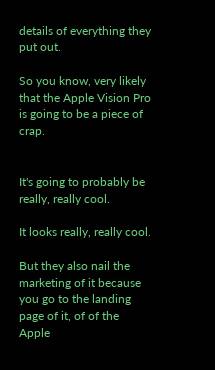details of everything they put out.

So you know, very likely that the Apple Vision Pro is going to be a piece of crap.


It's going to probably be really, really cool.

It looks really, really cool.

But they also nail the marketing of it because you go to the landing page of it, of of the Apple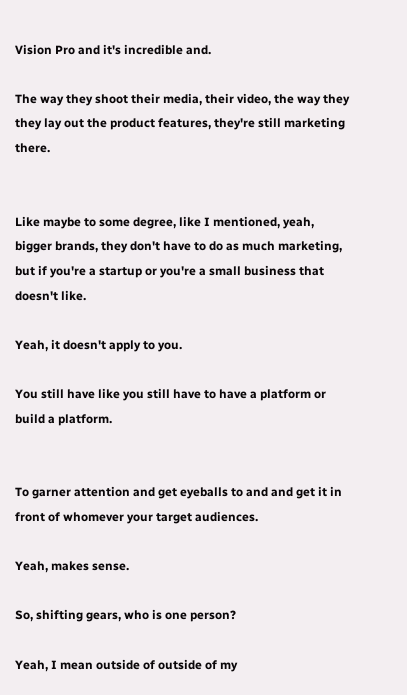Vision Pro and it's incredible and.

The way they shoot their media, their video, the way they they lay out the product features, they're still marketing there.


Like maybe to some degree, like I mentioned, yeah, bigger brands, they don't have to do as much marketing, but if you're a startup or you're a small business that doesn't like.

Yeah, it doesn't apply to you.

You still have like you still have to have a platform or build a platform.


To garner attention and get eyeballs to and and get it in front of whomever your target audiences.

Yeah, makes sense.

So, shifting gears, who is one person?

Yeah, I mean outside of outside of my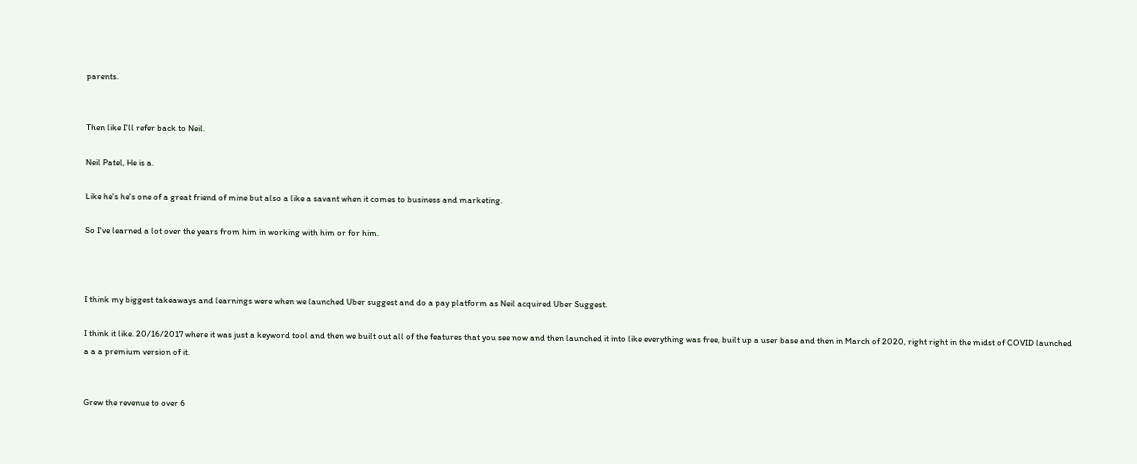parents.


Then like I'll refer back to Neil.

Neil Patel, He is a.

Like he's he's one of a great friend of mine but also a like a savant when it comes to business and marketing.

So I've learned a lot over the years from him in working with him or for him.



I think my biggest takeaways and learnings were when we launched Uber suggest and do a pay platform as Neil acquired Uber Suggest.

I think it like. 20/16/2017 where it was just a keyword tool and then we built out all of the features that you see now and then launched it into like everything was free, built up a user base and then in March of 2020, right right in the midst of COVID launched a a a premium version of it.


Grew the revenue to over 6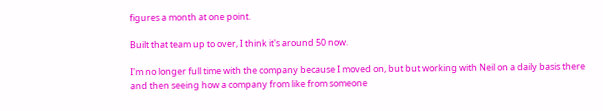figures a month at one point.

Built that team up to over, I think it's around 50 now.

I'm no longer full time with the company because I moved on, but but working with Neil on a daily basis there and then seeing how a company from like from someone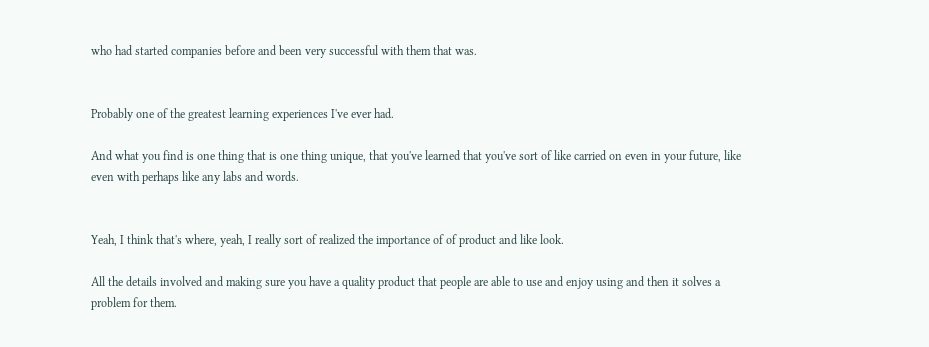who had started companies before and been very successful with them that was.


Probably one of the greatest learning experiences I've ever had.

And what you find is one thing that is one thing unique, that you've learned that you've sort of like carried on even in your future, like even with perhaps like any labs and words.


Yeah, I think that's where, yeah, I really sort of realized the importance of of product and like look.

All the details involved and making sure you have a quality product that people are able to use and enjoy using and then it solves a problem for them.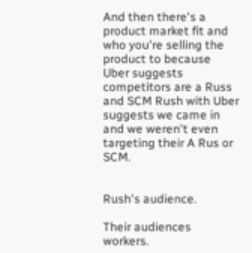And then there's a product market fit and who you're selling the product to because Uber suggests competitors are a Russ and SCM Rush with Uber suggests we came in and we weren't even targeting their A Rus or SCM.


Rush's audience.

Their audiences workers.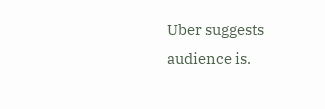Uber suggests audience is.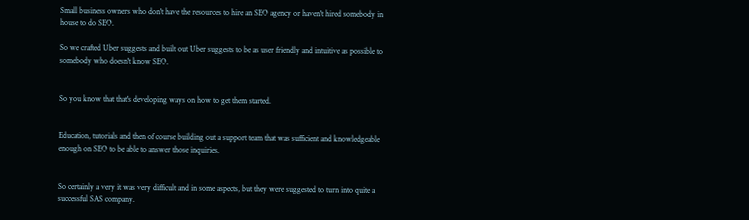Small business owners who don't have the resources to hire an SEO agency or haven't hired somebody in house to do SEO.

So we crafted Uber suggests and built out Uber suggests to be as user friendly and intuitive as possible to somebody who doesn't know SEO.


So you know that that's developing ways on how to get them started.


Education, tutorials and then of course building out a support team that was sufficient and knowledgeable enough on SEO to be able to answer those inquiries.


So certainly a very it was very difficult and in some aspects, but they were suggested to turn into quite a successful SAS company.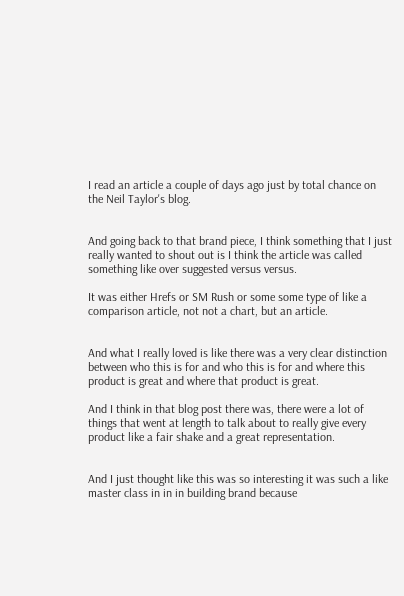I read an article a couple of days ago just by total chance on the Neil Taylor's blog.


And going back to that brand piece, I think something that I just really wanted to shout out is I think the article was called something like over suggested versus versus.

It was either Hrefs or SM Rush or some some type of like a comparison article, not not a chart, but an article.


And what I really loved is like there was a very clear distinction between who this is for and who this is for and where this product is great and where that product is great.

And I think in that blog post there was, there were a lot of things that went at length to talk about to really give every product like a fair shake and a great representation.


And I just thought like this was so interesting it was such a like master class in in in building brand because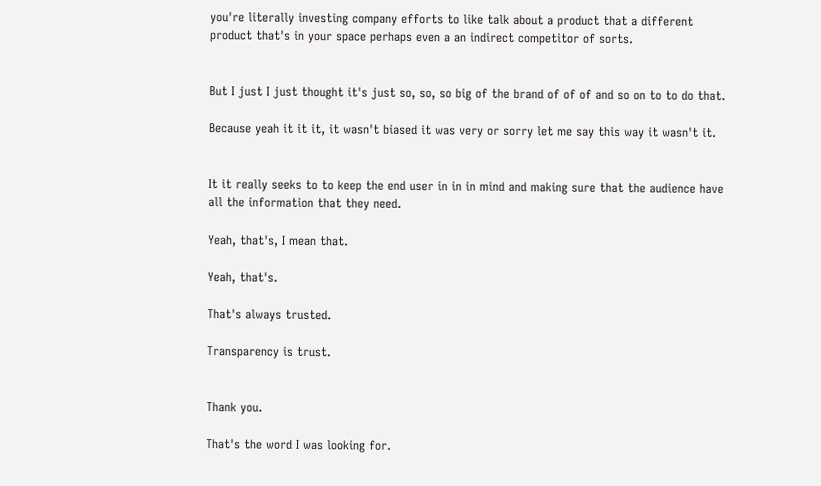you're literally investing company efforts to like talk about a product that a different product that's in your space perhaps even a an indirect competitor of sorts.


But I just I just thought it's just so, so, so big of the brand of of of and so on to to do that.

Because yeah it it it, it wasn't biased it was very or sorry let me say this way it wasn't it.


It it really seeks to to keep the end user in in in mind and making sure that the audience have all the information that they need.

Yeah, that's, I mean that.

Yeah, that's.

That's always trusted.

Transparency is trust.


Thank you.

That's the word I was looking for.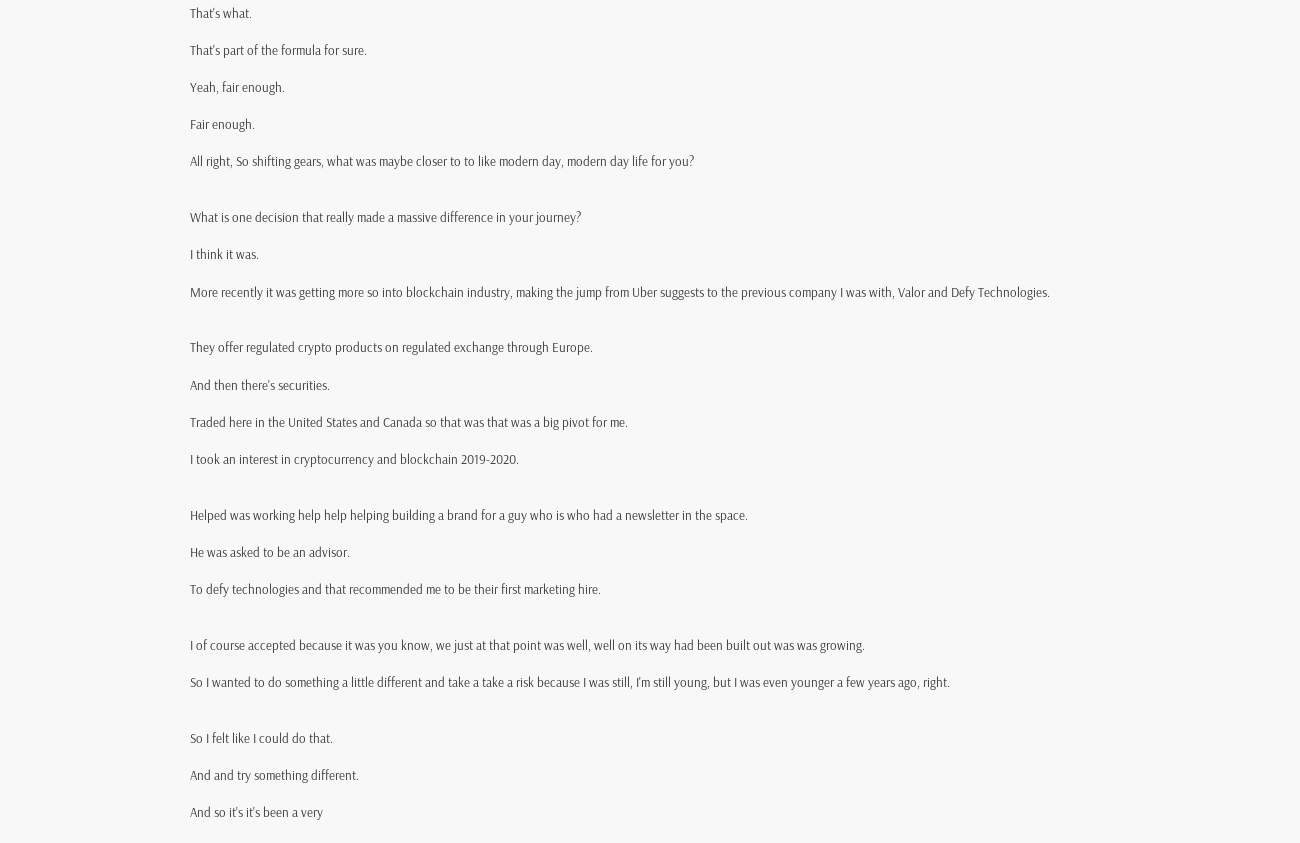That's what.

That's part of the formula for sure.

Yeah, fair enough.

Fair enough.

All right, So shifting gears, what was maybe closer to to like modern day, modern day life for you?


What is one decision that really made a massive difference in your journey?

I think it was.

More recently it was getting more so into blockchain industry, making the jump from Uber suggests to the previous company I was with, Valor and Defy Technologies.


They offer regulated crypto products on regulated exchange through Europe.

And then there's securities.

Traded here in the United States and Canada so that was that was a big pivot for me.

I took an interest in cryptocurrency and blockchain 2019-2020.


Helped was working help help helping building a brand for a guy who is who had a newsletter in the space.

He was asked to be an advisor.

To defy technologies and that recommended me to be their first marketing hire.


I of course accepted because it was you know, we just at that point was well, well on its way had been built out was was growing.

So I wanted to do something a little different and take a take a risk because I was still, I'm still young, but I was even younger a few years ago, right.


So I felt like I could do that.

And and try something different.

And so it's it's been a very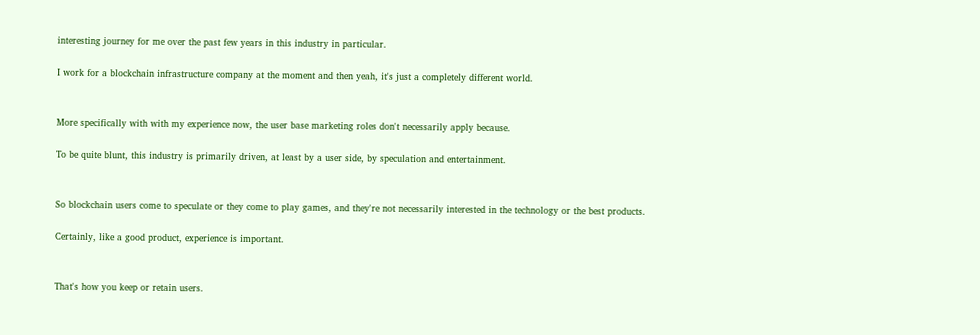interesting journey for me over the past few years in this industry in particular.

I work for a blockchain infrastructure company at the moment and then yeah, it's just a completely different world.


More specifically with with my experience now, the user base marketing roles don't necessarily apply because.

To be quite blunt, this industry is primarily driven, at least by a user side, by speculation and entertainment.


So blockchain users come to speculate or they come to play games, and they're not necessarily interested in the technology or the best products.

Certainly, like a good product, experience is important.


That's how you keep or retain users.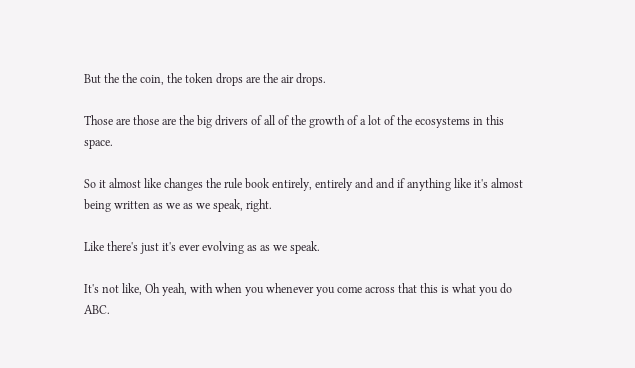But the the coin, the token drops are the air drops.

Those are those are the big drivers of all of the growth of a lot of the ecosystems in this space.

So it almost like changes the rule book entirely, entirely and and if anything like it's almost being written as we as we speak, right.

Like there's just it's ever evolving as as we speak.

It's not like, Oh yeah, with when you whenever you come across that this is what you do ABC.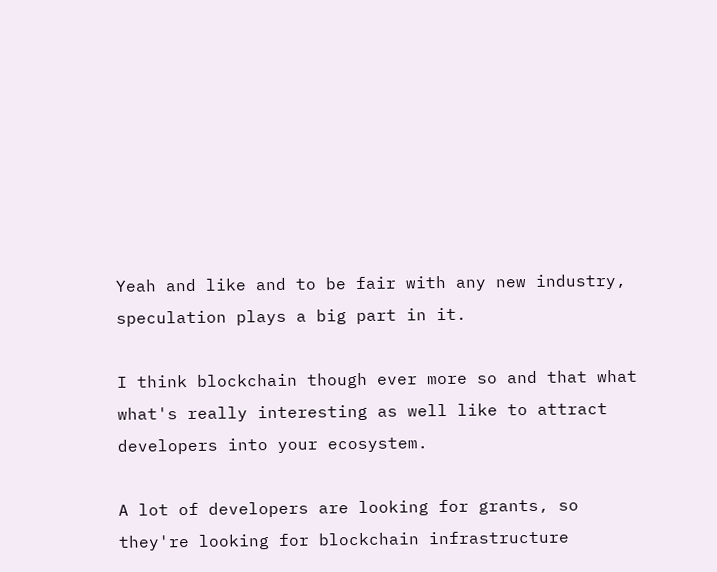Yeah and like and to be fair with any new industry, speculation plays a big part in it.

I think blockchain though ever more so and that what what's really interesting as well like to attract developers into your ecosystem.

A lot of developers are looking for grants, so they're looking for blockchain infrastructure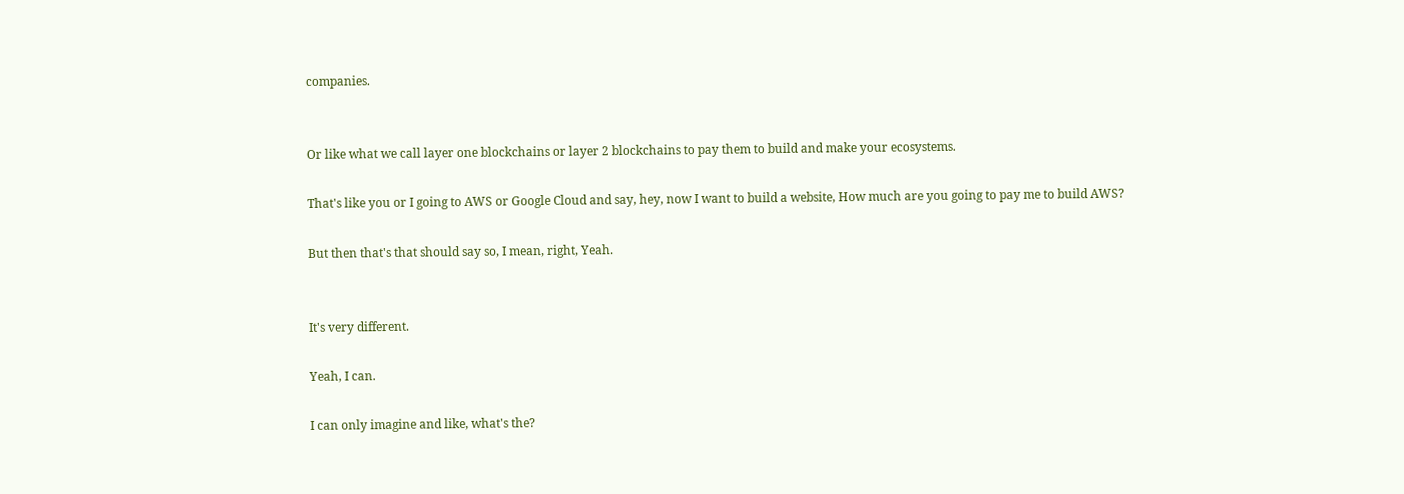companies.


Or like what we call layer one blockchains or layer 2 blockchains to pay them to build and make your ecosystems.

That's like you or I going to AWS or Google Cloud and say, hey, now I want to build a website, How much are you going to pay me to build AWS?

But then that's that should say so, I mean, right, Yeah.


It's very different.

Yeah, I can.

I can only imagine and like, what's the?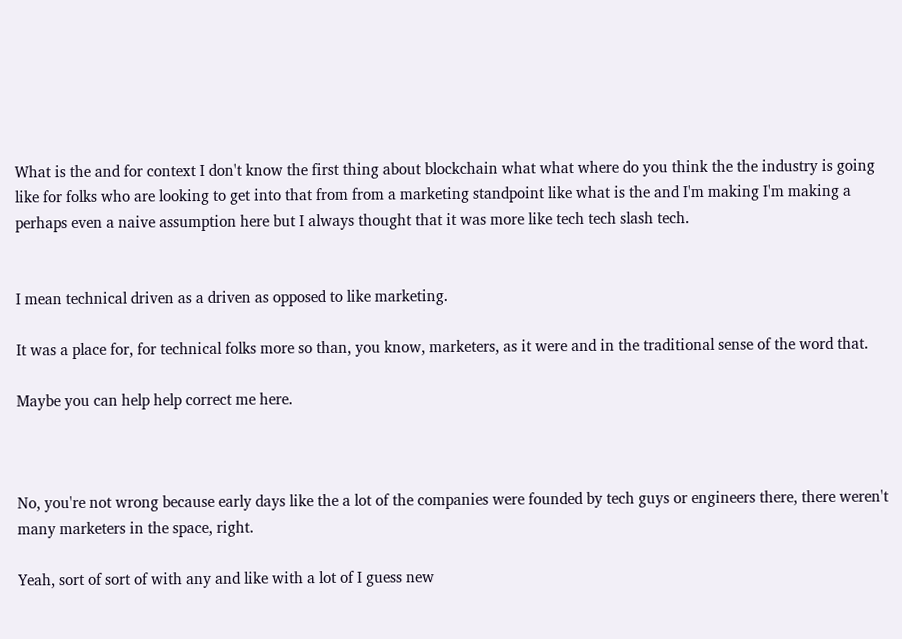What is the and for context I don't know the first thing about blockchain what what where do you think the the industry is going like for folks who are looking to get into that from from a marketing standpoint like what is the and I'm making I'm making a perhaps even a naive assumption here but I always thought that it was more like tech tech slash tech.


I mean technical driven as a driven as opposed to like marketing.

It was a place for, for technical folks more so than, you know, marketers, as it were and in the traditional sense of the word that.

Maybe you can help help correct me here.



No, you're not wrong because early days like the a lot of the companies were founded by tech guys or engineers there, there weren't many marketers in the space, right.

Yeah, sort of sort of with any and like with a lot of I guess new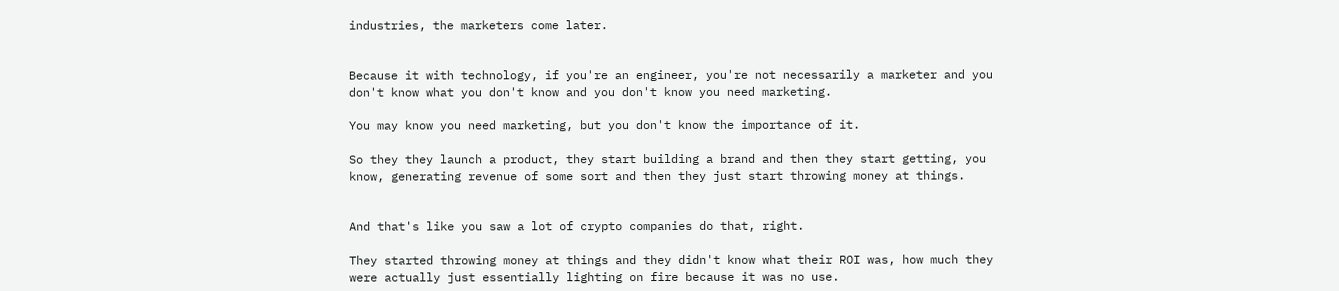industries, the marketers come later.


Because it with technology, if you're an engineer, you're not necessarily a marketer and you don't know what you don't know and you don't know you need marketing.

You may know you need marketing, but you don't know the importance of it.

So they they launch a product, they start building a brand and then they start getting, you know, generating revenue of some sort and then they just start throwing money at things.


And that's like you saw a lot of crypto companies do that, right.

They started throwing money at things and they didn't know what their ROI was, how much they were actually just essentially lighting on fire because it was no use.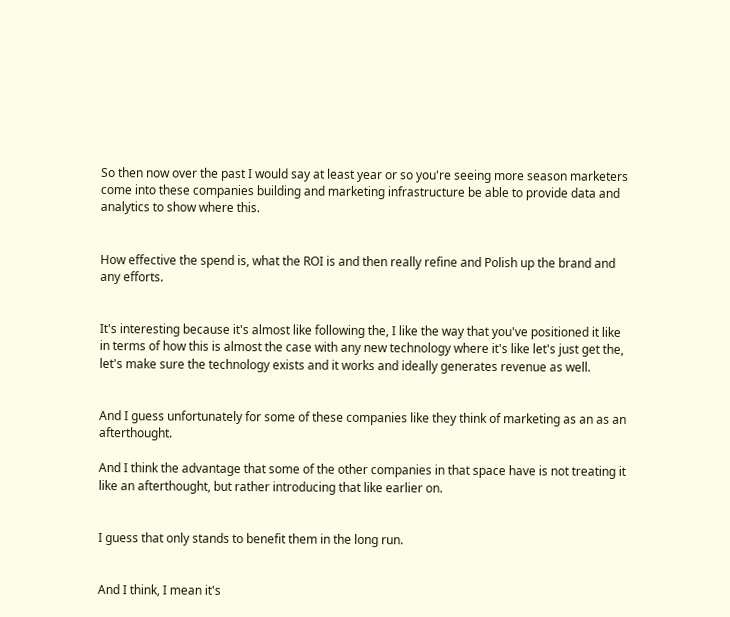So then now over the past I would say at least year or so you're seeing more season marketers come into these companies building and marketing infrastructure be able to provide data and analytics to show where this.


How effective the spend is, what the ROI is and then really refine and Polish up the brand and any efforts.


It's interesting because it's almost like following the, I like the way that you've positioned it like in terms of how this is almost the case with any new technology where it's like let's just get the, let's make sure the technology exists and it works and ideally generates revenue as well.


And I guess unfortunately for some of these companies like they think of marketing as an as an afterthought.

And I think the advantage that some of the other companies in that space have is not treating it like an afterthought, but rather introducing that like earlier on.


I guess that only stands to benefit them in the long run.


And I think, I mean it's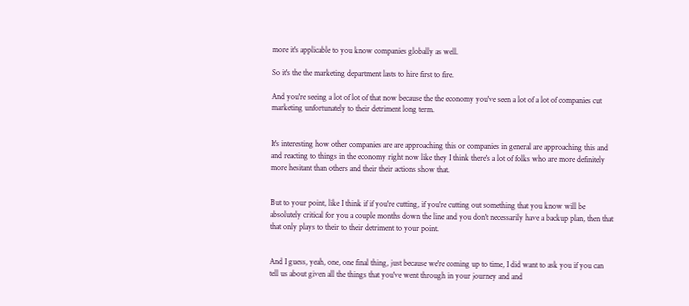more it's applicable to you know companies globally as well.

So it's the the marketing department lasts to hire first to fire.

And you're seeing a lot of lot of that now because the the economy you've seen a lot of a lot of companies cut marketing unfortunately to their detriment long term.


It's interesting how other companies are are approaching this or companies in general are approaching this and and reacting to things in the economy right now like they I think there's a lot of folks who are more definitely more hesitant than others and their their actions show that.


But to your point, like I think if if you're cutting, if you're cutting out something that you know will be absolutely critical for you a couple months down the line and you don't necessarily have a backup plan, then that that only plays to their to their detriment to your point.


And I guess, yeah, one, one final thing, just because we're coming up to time, I did want to ask you if you can tell us about given all the things that you've went through in your journey and and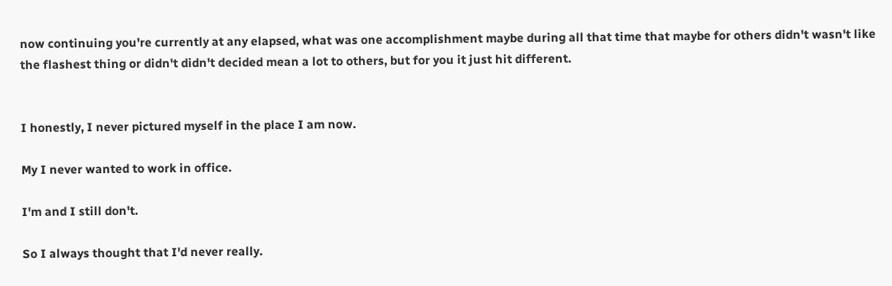now continuing you're currently at any elapsed, what was one accomplishment maybe during all that time that maybe for others didn't wasn't like the flashest thing or didn't didn't decided mean a lot to others, but for you it just hit different.


I honestly, I never pictured myself in the place I am now.

My I never wanted to work in office.

I'm and I still don't.

So I always thought that I'd never really.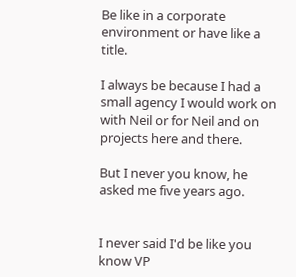Be like in a corporate environment or have like a title.

I always be because I had a small agency I would work on with Neil or for Neil and on projects here and there.

But I never you know, he asked me five years ago.


I never said I'd be like you know VP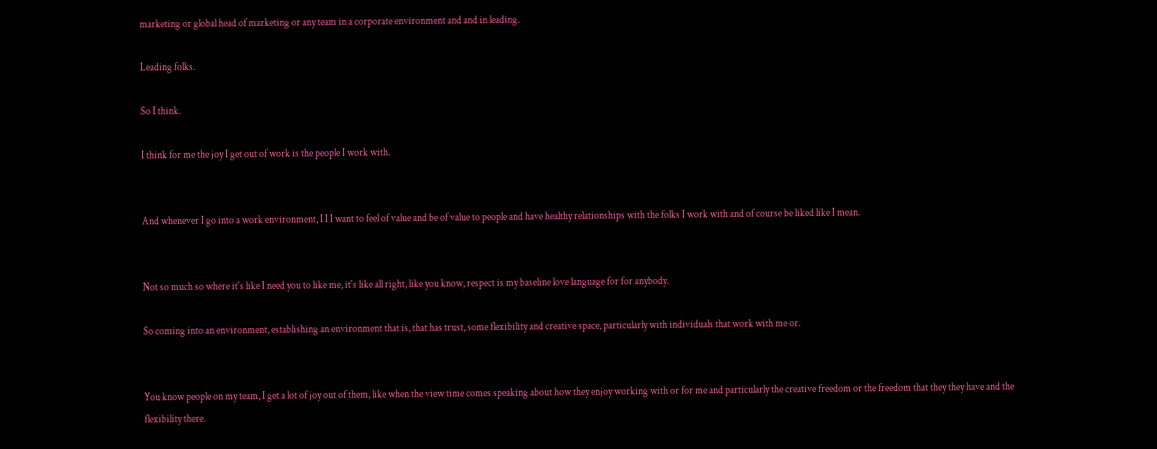marketing or global head of marketing or any team in a corporate environment and and in leading.

Leading folks.

So I think.

I think for me the joy I get out of work is the people I work with.


And whenever I go into a work environment, I I I want to feel of value and be of value to people and have healthy relationships with the folks I work with and of course be liked like I mean.


Not so much so where it's like I need you to like me, it's like all right, like you know, respect is my baseline love language for for anybody.

So coming into an environment, establishing an environment that is, that has trust, some flexibility and creative space, particularly with individuals that work with me or.


You know people on my team, I get a lot of joy out of them, like when the view time comes speaking about how they enjoy working with or for me and particularly the creative freedom or the freedom that they they have and the flexibility there.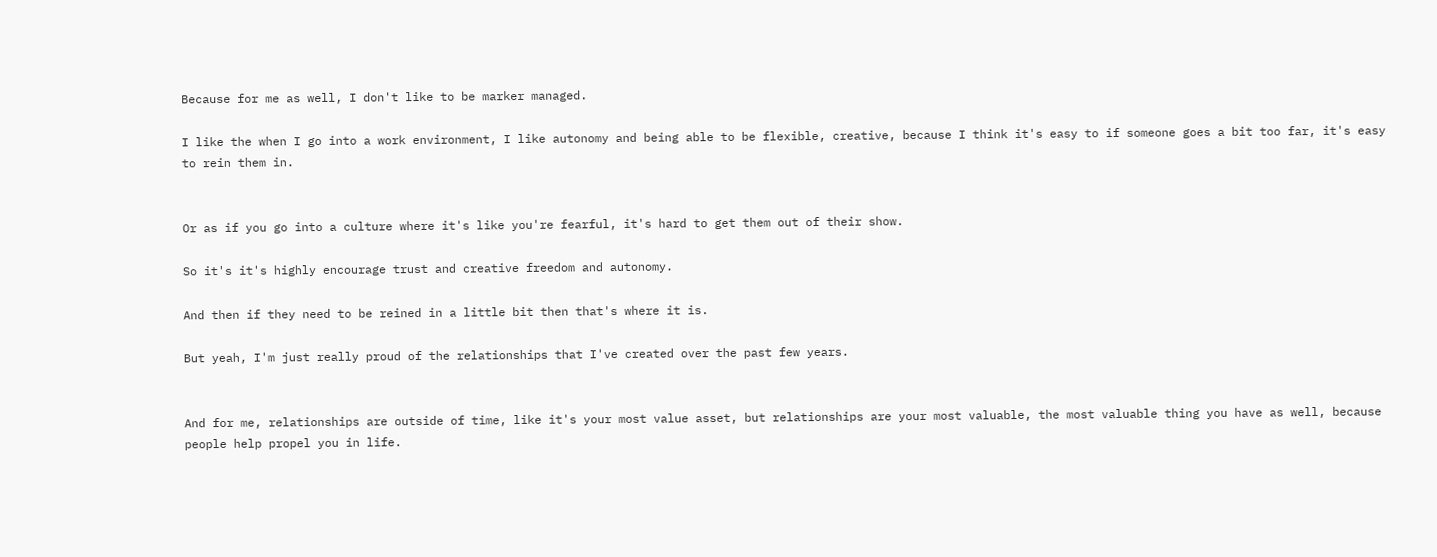Because for me as well, I don't like to be marker managed.

I like the when I go into a work environment, I like autonomy and being able to be flexible, creative, because I think it's easy to if someone goes a bit too far, it's easy to rein them in.


Or as if you go into a culture where it's like you're fearful, it's hard to get them out of their show.

So it's it's highly encourage trust and creative freedom and autonomy.

And then if they need to be reined in a little bit then that's where it is.

But yeah, I'm just really proud of the relationships that I've created over the past few years.


And for me, relationships are outside of time, like it's your most value asset, but relationships are your most valuable, the most valuable thing you have as well, because people help propel you in life.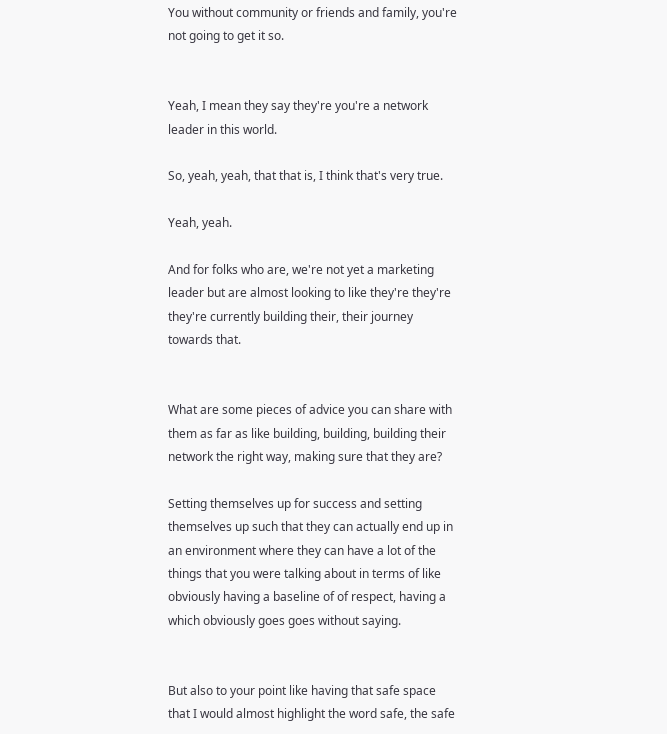You without community or friends and family, you're not going to get it so.


Yeah, I mean they say they're you're a network leader in this world.

So, yeah, yeah, that that is, I think that's very true.

Yeah, yeah.

And for folks who are, we're not yet a marketing leader but are almost looking to like they're they're they're currently building their, their journey towards that.


What are some pieces of advice you can share with them as far as like building, building, building their network the right way, making sure that they are?

Setting themselves up for success and setting themselves up such that they can actually end up in an environment where they can have a lot of the things that you were talking about in terms of like obviously having a baseline of of respect, having a which obviously goes goes without saying.


But also to your point like having that safe space that I would almost highlight the word safe, the safe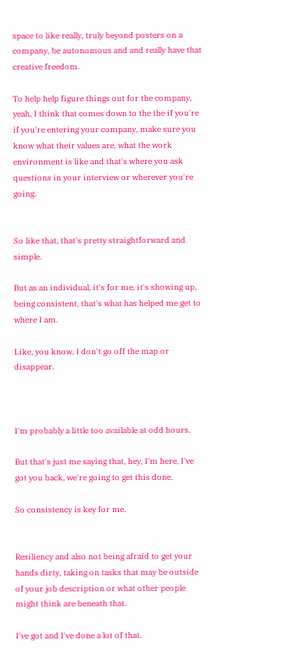space to like really, truly beyond posters on a company, be autonomous and and really have that creative freedom.

To help help figure things out for the company, yeah, I think that comes down to the the if you're if you're entering your company, make sure you know what their values are, what the work environment is like and that's where you ask questions in your interview or wherever you're going.


So like that, that's pretty straightforward and simple.

But as an individual, it's for me, it's showing up, being consistent, that's what has helped me get to where I am.

Like, you know, I don't go off the map or disappear.



I'm probably a little too available at odd hours.

But that's just me saying that, hey, I'm here, I've got you back, we're going to get this done.

So consistency is key for me.


Resiliency and also not being afraid to get your hands dirty, taking on tasks that may be outside of your job description or what other people might think are beneath that.

I've got and I've done a lot of that.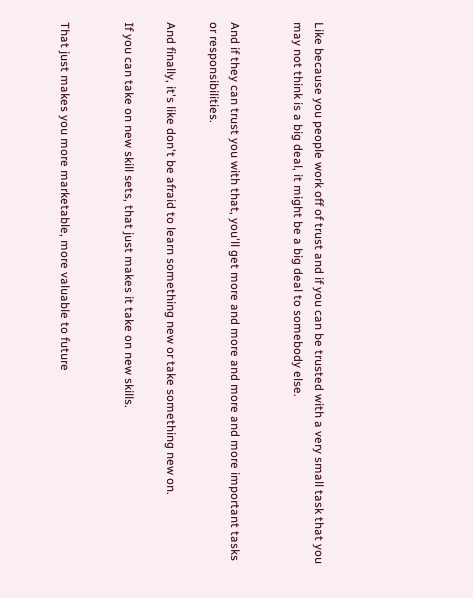Like because you people work off of trust and if you can be trusted with a very small task that you may not think is a big deal, it might be a big deal to somebody else.


And if they can trust you with that, you'll get more and more and more and more important tasks or responsibilities.

And finally, it's like don't be afraid to learn something new or take something new on.

If you can take on new skill sets, that just makes it take on new skills.


That just makes you more marketable, more valuable to future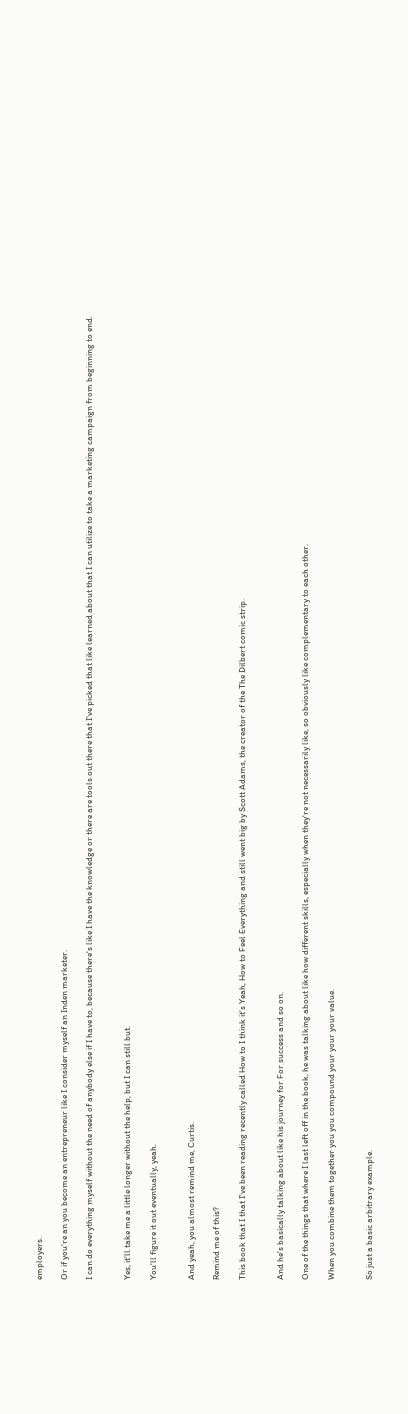employers.

Or if you're an you become an entrepreneur like I consider myself an Inden marketer.

I can do everything myself without the need of anybody else if I have to, because there's like I have the knowledge or there are tools out there that I've picked that like learned about that I can utilize to take a marketing campaign from beginning to end.


Yes, it'll take me a little longer without the help, but I can still but.

You'll figure it out eventually, yeah.


And yeah, you almost remind me, Curtis.

Remind me of this?

This book that I that I've been reading recently called How to I think it's Yeah, How to Feel Everything and still went big by Scott Adams, the creator of the The Dilbert comic strip.


And he's basically talking about like his journey for For success and so on.

One of the things that where I last left off in the book, he was talking about like how different skills, especially when they're not necessarily like, so obviously like complementary to each other.

When you combine them together you you compound your your your value.


So just a basic arbitrary example.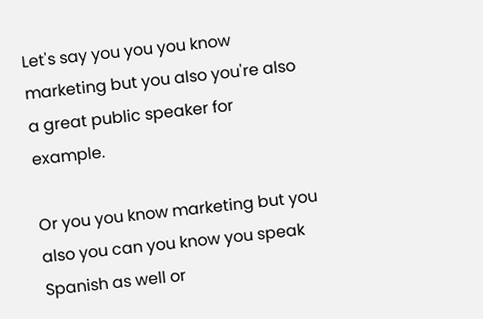Let's say you you you know marketing but you also you're also a great public speaker for example.

Or you you know marketing but you also you can you know you speak Spanish as well or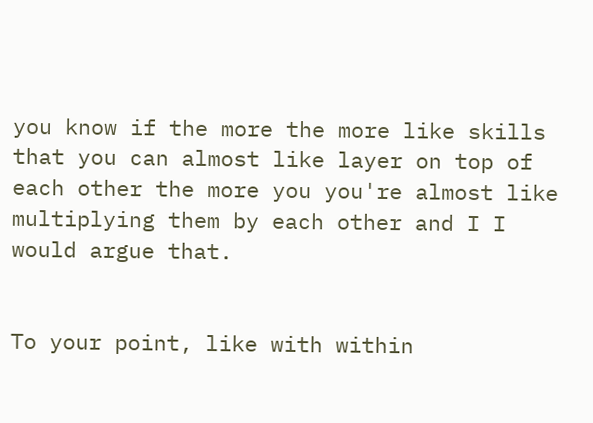you know if the more the more like skills that you can almost like layer on top of each other the more you you're almost like multiplying them by each other and I I would argue that.


To your point, like with within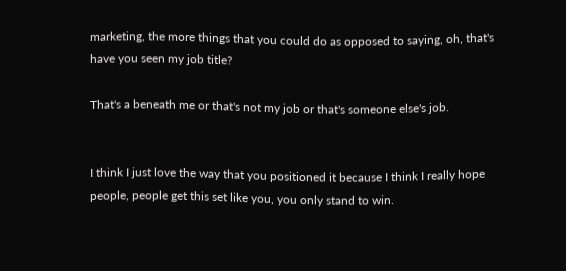marketing, the more things that you could do as opposed to saying, oh, that's have you seen my job title?

That's a beneath me or that's not my job or that's someone else's job.


I think I just love the way that you positioned it because I think I really hope people, people get this set like you, you only stand to win.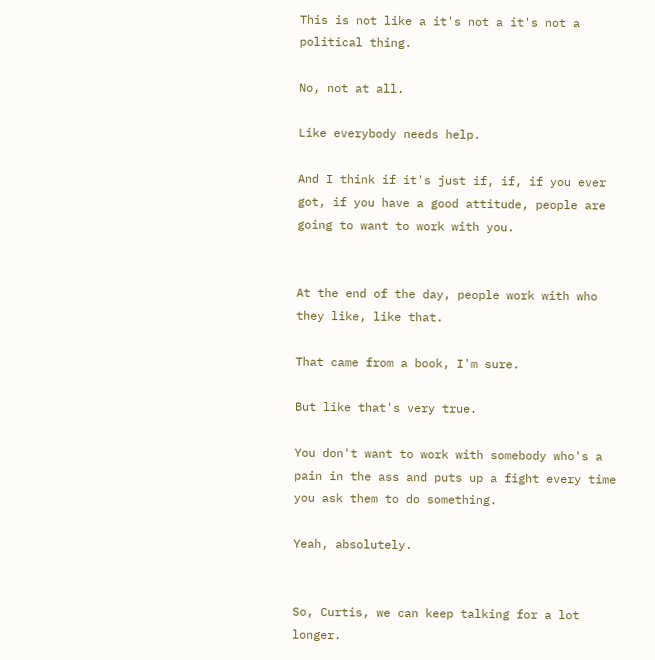This is not like a it's not a it's not a political thing.

No, not at all.

Like everybody needs help.

And I think if it's just if, if, if you ever got, if you have a good attitude, people are going to want to work with you.


At the end of the day, people work with who they like, like that.

That came from a book, I'm sure.

But like that's very true.

You don't want to work with somebody who's a pain in the ass and puts up a fight every time you ask them to do something.

Yeah, absolutely.


So, Curtis, we can keep talking for a lot longer.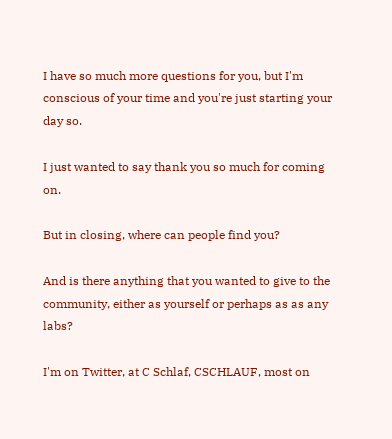I have so much more questions for you, but I'm conscious of your time and you're just starting your day so.

I just wanted to say thank you so much for coming on.

But in closing, where can people find you?

And is there anything that you wanted to give to the community, either as yourself or perhaps as as any labs?

I'm on Twitter, at C Schlaf, CSCHLAUF, most on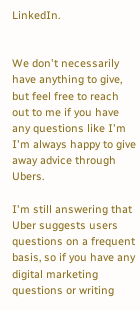LinkedIn.


We don't necessarily have anything to give, but feel free to reach out to me if you have any questions like I'm I'm always happy to give away advice through Ubers.

I'm still answering that Uber suggests users questions on a frequent basis, so if you have any digital marketing questions or writing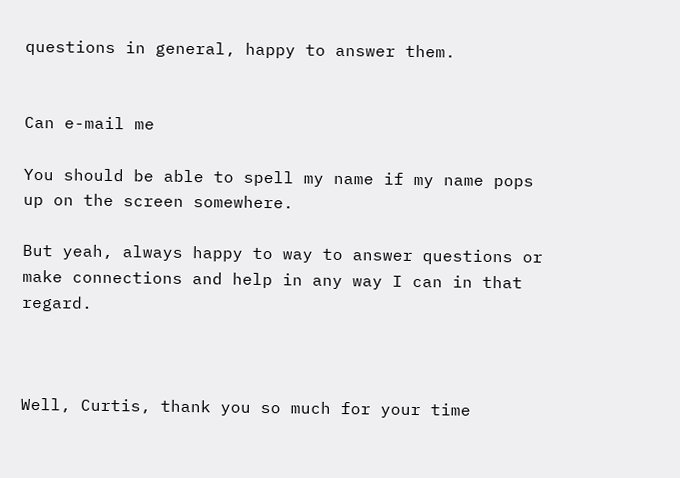questions in general, happy to answer them.


Can e-mail me

You should be able to spell my name if my name pops up on the screen somewhere.

But yeah, always happy to way to answer questions or make connections and help in any way I can in that regard.



Well, Curtis, thank you so much for your time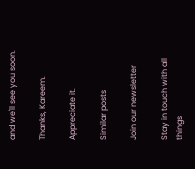and we'll see you soon.

Thanks, Kareem.

Appreciate it.

Similar posts

Join our newsletter

Stay in touch with all things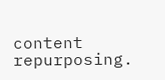content repurposing.